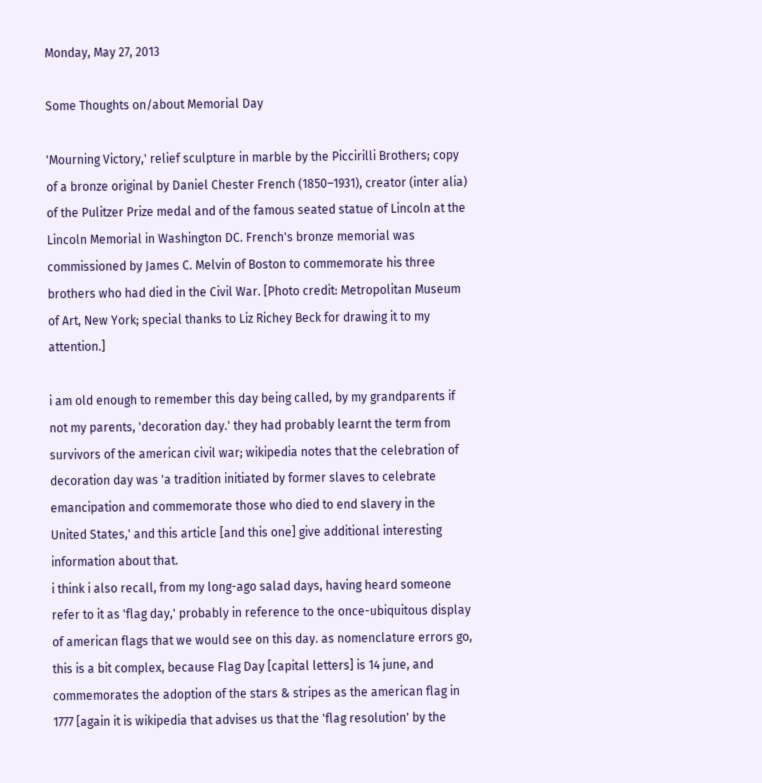Monday, May 27, 2013

Some Thoughts on/about Memorial Day

'Mourning Victory,' relief sculpture in marble by the Piccirilli Brothers; copy of a bronze original by Daniel Chester French (1850–1931), creator (inter alia) of the Pulitzer Prize medal and of the famous seated statue of Lincoln at the Lincoln Memorial in Washington DC. French's bronze memorial was commissioned by James C. Melvin of Boston to commemorate his three brothers who had died in the Civil War. [Photo credit: Metropolitan Museum of Art, New York; special thanks to Liz Richey Beck for drawing it to my attention.]

i am old enough to remember this day being called, by my grandparents if not my parents, 'decoration day.' they had probably learnt the term from survivors of the american civil war; wikipedia notes that the celebration of decoration day was 'a tradition initiated by former slaves to celebrate emancipation and commemorate those who died to end slavery in the United States,' and this article [and this one] give additional interesting information about that.
i think i also recall, from my long-ago salad days, having heard someone refer to it as 'flag day,' probably in reference to the once-ubiquitous display of american flags that we would see on this day. as nomenclature errors go, this is a bit complex, because Flag Day [capital letters] is 14 june, and commemorates the adoption of the stars & stripes as the american flag in 1777 [again it is wikipedia that advises us that the 'flag resolution' by the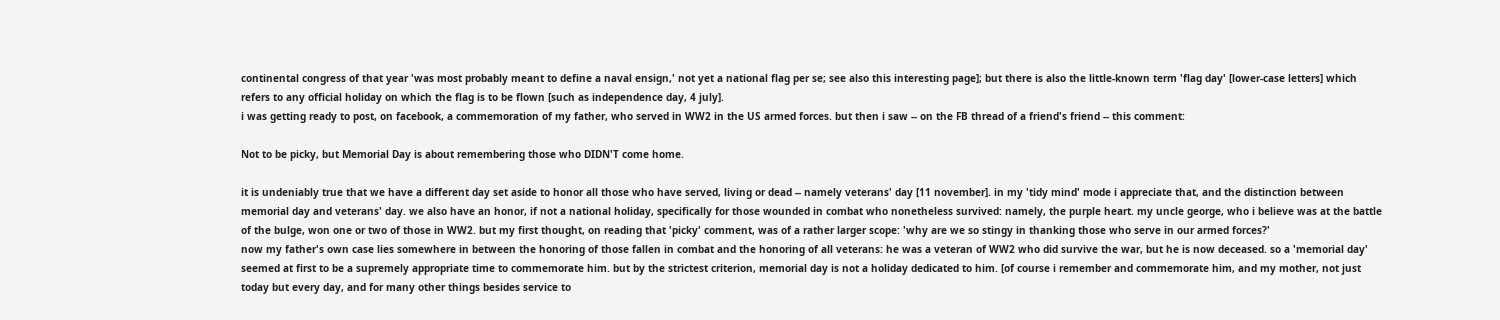continental congress of that year 'was most probably meant to define a naval ensign,' not yet a national flag per se; see also this interesting page]; but there is also the little-known term 'flag day' [lower-case letters] which refers to any official holiday on which the flag is to be flown [such as independence day, 4 july].
i was getting ready to post, on facebook, a commemoration of my father, who served in WW2 in the US armed forces. but then i saw -- on the FB thread of a friend's friend -- this comment:

Not to be picky, but Memorial Day is about remembering those who DIDN'T come home.

it is undeniably true that we have a different day set aside to honor all those who have served, living or dead -- namely veterans' day [11 november]. in my 'tidy mind' mode i appreciate that, and the distinction between memorial day and veterans' day. we also have an honor, if not a national holiday, specifically for those wounded in combat who nonetheless survived: namely, the purple heart. my uncle george, who i believe was at the battle of the bulge, won one or two of those in WW2. but my first thought, on reading that 'picky' comment, was of a rather larger scope: 'why are we so stingy in thanking those who serve in our armed forces?'
now my father's own case lies somewhere in between the honoring of those fallen in combat and the honoring of all veterans: he was a veteran of WW2 who did survive the war, but he is now deceased. so a 'memorial day' seemed at first to be a supremely appropriate time to commemorate him. but by the strictest criterion, memorial day is not a holiday dedicated to him. [of course i remember and commemorate him, and my mother, not just today but every day, and for many other things besides service to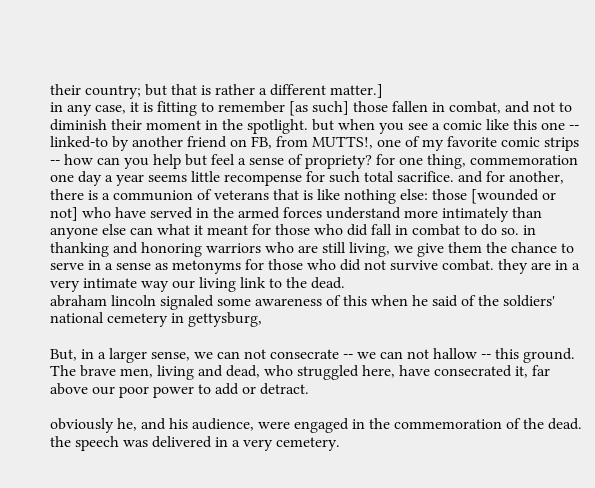their country; but that is rather a different matter.]
in any case, it is fitting to remember [as such] those fallen in combat, and not to diminish their moment in the spotlight. but when you see a comic like this one -- linked-to by another friend on FB, from MUTTS!, one of my favorite comic strips -- how can you help but feel a sense of propriety? for one thing, commemoration one day a year seems little recompense for such total sacrifice. and for another, there is a communion of veterans that is like nothing else: those [wounded or not] who have served in the armed forces understand more intimately than anyone else can what it meant for those who did fall in combat to do so. in thanking and honoring warriors who are still living, we give them the chance to serve in a sense as metonyms for those who did not survive combat. they are in a very intimate way our living link to the dead.
abraham lincoln signaled some awareness of this when he said of the soldiers' national cemetery in gettysburg,

But, in a larger sense, we can not consecrate -- we can not hallow -- this ground. The brave men, living and dead, who struggled here, have consecrated it, far above our poor power to add or detract.

obviously he, and his audience, were engaged in the commemoration of the dead. the speech was delivered in a very cemetery.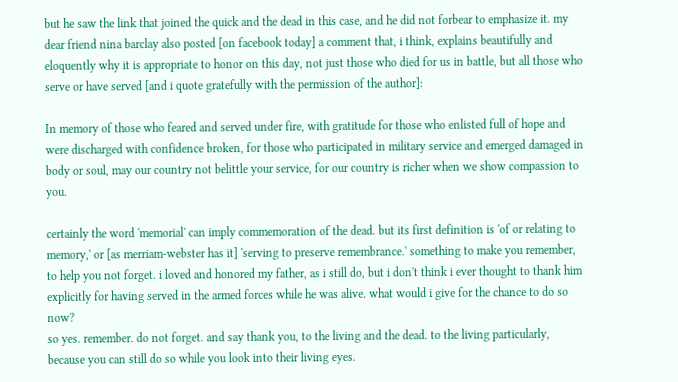but he saw the link that joined the quick and the dead in this case, and he did not forbear to emphasize it. my dear friend nina barclay also posted [on facebook today] a comment that, i think, explains beautifully and eloquently why it is appropriate to honor on this day, not just those who died for us in battle, but all those who serve or have served [and i quote gratefully with the permission of the author]:

In memory of those who feared and served under fire, with gratitude for those who enlisted full of hope and were discharged with confidence broken, for those who participated in military service and emerged damaged in body or soul, may our country not belittle your service, for our country is richer when we show compassion to you.

certainly the word 'memorial' can imply commemoration of the dead. but its first definition is 'of or relating to memory,' or [as merriam-webster has it] 'serving to preserve remembrance.' something to make you remember, to help you not forget. i loved and honored my father, as i still do, but i don't think i ever thought to thank him explicitly for having served in the armed forces while he was alive. what would i give for the chance to do so now?
so yes. remember. do not forget. and say thank you, to the living and the dead. to the living particularly, because you can still do so while you look into their living eyes.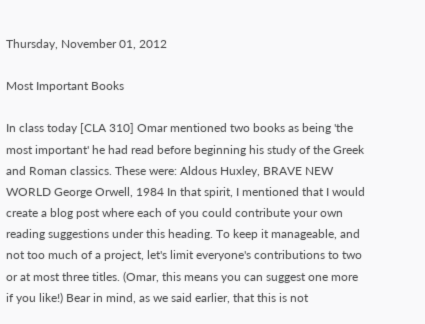Thursday, November 01, 2012

Most Important Books

In class today [CLA 310] Omar mentioned two books as being 'the most important' he had read before beginning his study of the Greek and Roman classics. These were: Aldous Huxley, BRAVE NEW WORLD George Orwell, 1984 In that spirit, I mentioned that I would create a blog post where each of you could contribute your own reading suggestions under this heading. To keep it manageable, and not too much of a project, let's limit everyone's contributions to two or at most three titles. (Omar, this means you can suggest one more if you like!) Bear in mind, as we said earlier, that this is not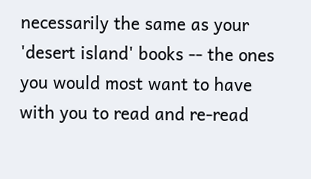necessarily the same as your 'desert island' books -- the ones you would most want to have with you to read and re-read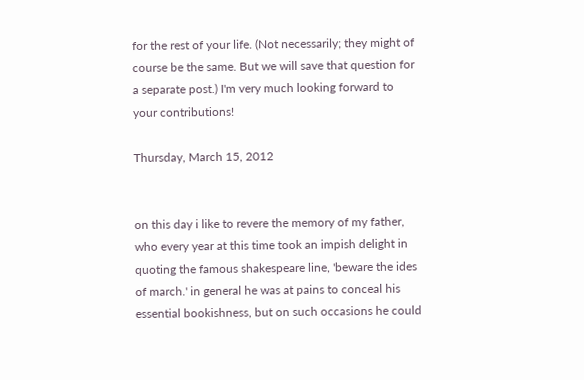for the rest of your life. (Not necessarily; they might of course be the same. But we will save that question for a separate post.) I'm very much looking forward to your contributions!

Thursday, March 15, 2012


on this day i like to revere the memory of my father, who every year at this time took an impish delight in quoting the famous shakespeare line, 'beware the ides of march.' in general he was at pains to conceal his essential bookishness, but on such occasions he could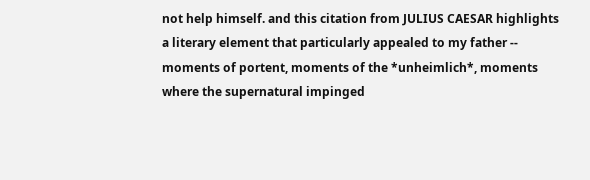not help himself. and this citation from JULIUS CAESAR highlights a literary element that particularly appealed to my father -- moments of portent, moments of the *unheimlich*, moments where the supernatural impinged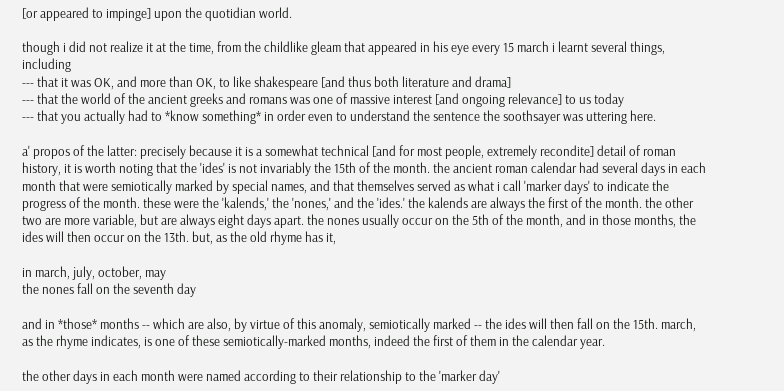[or appeared to impinge] upon the quotidian world.

though i did not realize it at the time, from the childlike gleam that appeared in his eye every 15 march i learnt several things, including
--- that it was OK, and more than OK, to like shakespeare [and thus both literature and drama]
--- that the world of the ancient greeks and romans was one of massive interest [and ongoing relevance] to us today
--- that you actually had to *know something* in order even to understand the sentence the soothsayer was uttering here.

a' propos of the latter: precisely because it is a somewhat technical [and for most people, extremely recondite] detail of roman history, it is worth noting that the 'ides' is not invariably the 15th of the month. the ancient roman calendar had several days in each month that were semiotically marked by special names, and that themselves served as what i call 'marker days' to indicate the progress of the month. these were the 'kalends,' the 'nones,' and the 'ides.' the kalends are always the first of the month. the other two are more variable, but are always eight days apart. the nones usually occur on the 5th of the month, and in those months, the ides will then occur on the 13th. but, as the old rhyme has it,

in march, july, october, may
the nones fall on the seventh day

and in *those* months -- which are also, by virtue of this anomaly, semiotically marked -- the ides will then fall on the 15th. march, as the rhyme indicates, is one of these semiotically-marked months, indeed the first of them in the calendar year.

the other days in each month were named according to their relationship to the 'marker day'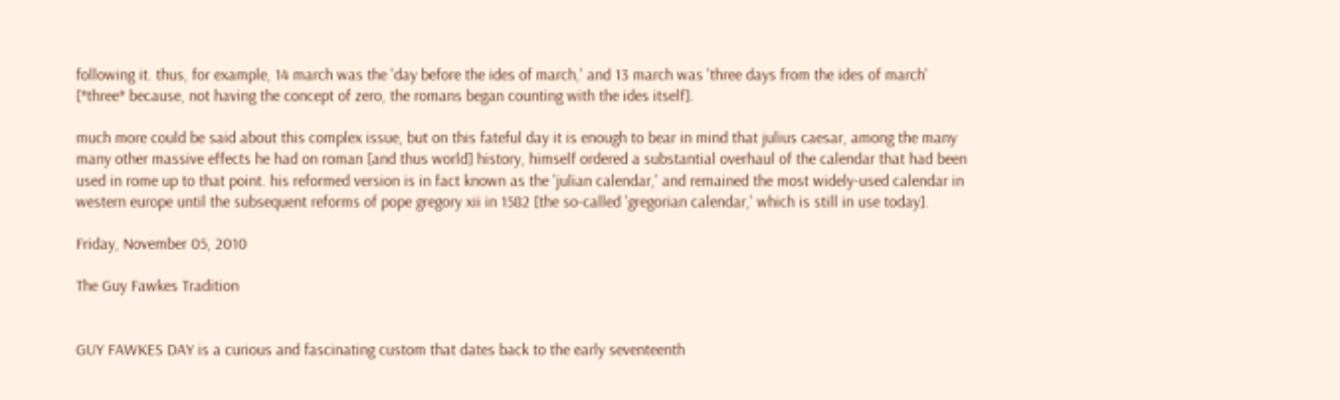following it. thus, for example, 14 march was the 'day before the ides of march,' and 13 march was 'three days from the ides of march' [*three* because, not having the concept of zero, the romans began counting with the ides itself].

much more could be said about this complex issue, but on this fateful day it is enough to bear in mind that julius caesar, among the many many other massive effects he had on roman [and thus world] history, himself ordered a substantial overhaul of the calendar that had been used in rome up to that point. his reformed version is in fact known as the 'julian calendar,' and remained the most widely-used calendar in western europe until the subsequent reforms of pope gregory xii in 1582 [the so-called 'gregorian calendar,' which is still in use today].

Friday, November 05, 2010

The Guy Fawkes Tradition


GUY FAWKES DAY is a curious and fascinating custom that dates back to the early seventeenth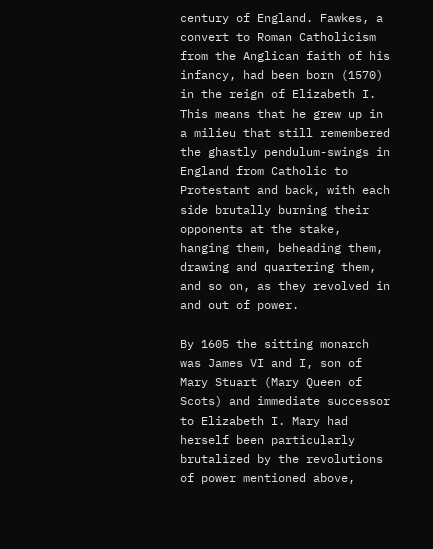century of England. Fawkes, a convert to Roman Catholicism from the Anglican faith of his infancy, had been born (1570) in the reign of Elizabeth I. This means that he grew up in a milieu that still remembered the ghastly pendulum-swings in England from Catholic to Protestant and back, with each side brutally burning their opponents at the stake, hanging them, beheading them, drawing and quartering them, and so on, as they revolved in and out of power.

By 1605 the sitting monarch was James VI and I, son of Mary Stuart (Mary Queen of Scots) and immediate successor to Elizabeth I. Mary had herself been particularly brutalized by the revolutions of power mentioned above,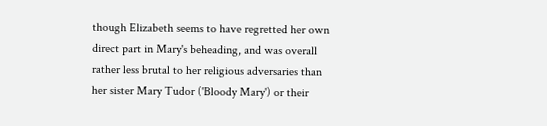though Elizabeth seems to have regretted her own direct part in Mary's beheading, and was overall rather less brutal to her religious adversaries than her sister Mary Tudor ('Bloody Mary') or their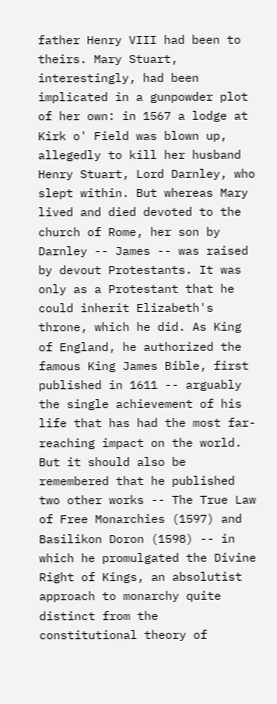father Henry VIII had been to theirs. Mary Stuart, interestingly, had been implicated in a gunpowder plot of her own: in 1567 a lodge at Kirk o' Field was blown up, allegedly to kill her husband Henry Stuart, Lord Darnley, who slept within. But whereas Mary lived and died devoted to the church of Rome, her son by Darnley -- James -- was raised by devout Protestants. It was only as a Protestant that he could inherit Elizabeth's throne, which he did. As King of England, he authorized the famous King James Bible, first published in 1611 -- arguably the single achievement of his life that has had the most far-reaching impact on the world. But it should also be remembered that he published two other works -- The True Law of Free Monarchies (1597) and Basilikon Doron (1598) -- in which he promulgated the Divine Right of Kings, an absolutist approach to monarchy quite distinct from the constitutional theory of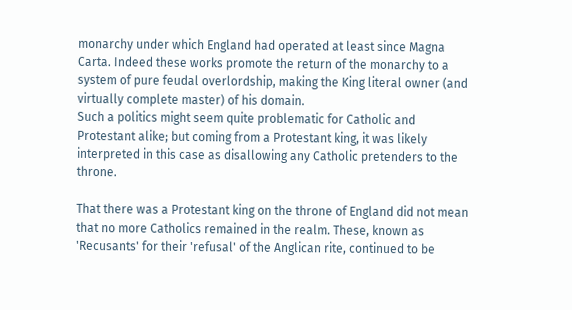monarchy under which England had operated at least since Magna Carta. Indeed these works promote the return of the monarchy to a system of pure feudal overlordship, making the King literal owner (and virtually complete master) of his domain.
Such a politics might seem quite problematic for Catholic and Protestant alike; but coming from a Protestant king, it was likely interpreted in this case as disallowing any Catholic pretenders to the throne.

That there was a Protestant king on the throne of England did not mean that no more Catholics remained in the realm. These, known as 'Recusants' for their 'refusal' of the Anglican rite, continued to be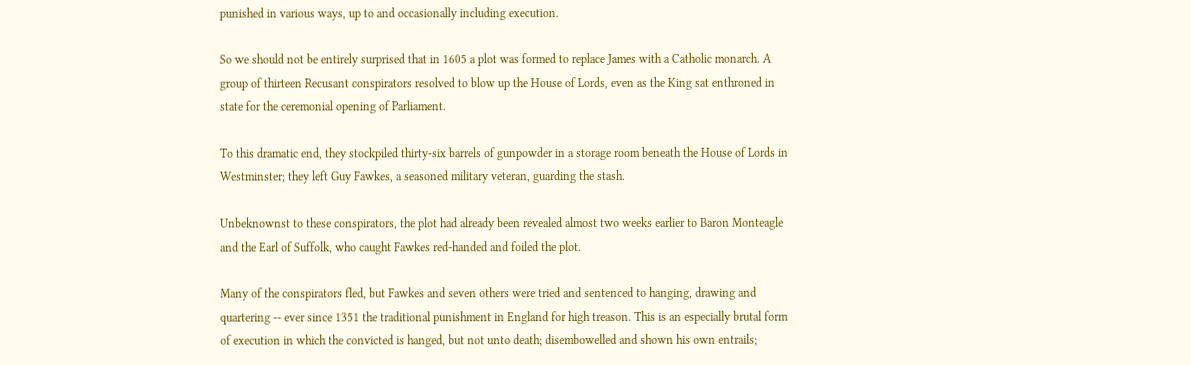punished in various ways, up to and occasionally including execution.

So we should not be entirely surprised that in 1605 a plot was formed to replace James with a Catholic monarch. A group of thirteen Recusant conspirators resolved to blow up the House of Lords, even as the King sat enthroned in state for the ceremonial opening of Parliament.

To this dramatic end, they stockpiled thirty-six barrels of gunpowder in a storage room beneath the House of Lords in Westminster; they left Guy Fawkes, a seasoned military veteran, guarding the stash.

Unbeknownst to these conspirators, the plot had already been revealed almost two weeks earlier to Baron Monteagle and the Earl of Suffolk, who caught Fawkes red-handed and foiled the plot.

Many of the conspirators fled, but Fawkes and seven others were tried and sentenced to hanging, drawing and quartering -- ever since 1351 the traditional punishment in England for high treason. This is an especially brutal form of execution in which the convicted is hanged, but not unto death; disembowelled and shown his own entrails;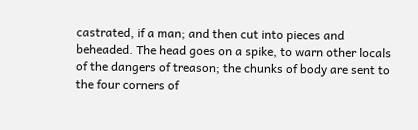castrated, if a man; and then cut into pieces and beheaded. The head goes on a spike, to warn other locals of the dangers of treason; the chunks of body are sent to the four corners of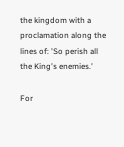the kingdom with a proclamation along the lines of: 'So perish all the King's enemies.'

For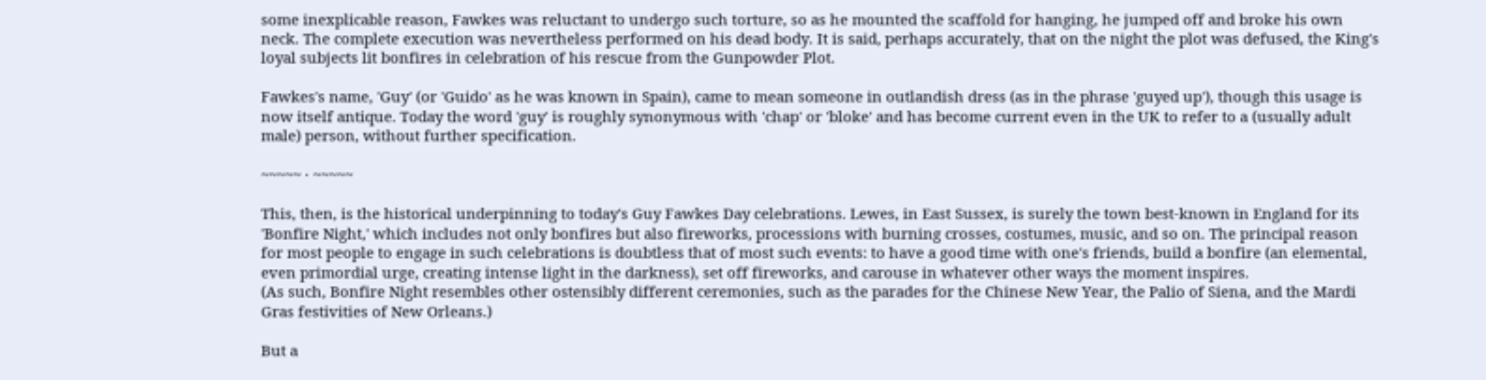some inexplicable reason, Fawkes was reluctant to undergo such torture, so as he mounted the scaffold for hanging, he jumped off and broke his own neck. The complete execution was nevertheless performed on his dead body. It is said, perhaps accurately, that on the night the plot was defused, the King's loyal subjects lit bonfires in celebration of his rescue from the Gunpowder Plot.

Fawkes's name, 'Guy' (or 'Guido' as he was known in Spain), came to mean someone in outlandish dress (as in the phrase 'guyed up'), though this usage is now itself antique. Today the word 'guy' is roughly synonymous with 'chap' or 'bloke' and has become current even in the UK to refer to a (usually adult male) person, without further specification.

~~~~~ · ~~~~~

This, then, is the historical underpinning to today's Guy Fawkes Day celebrations. Lewes, in East Sussex, is surely the town best-known in England for its 'Bonfire Night,' which includes not only bonfires but also fireworks, processions with burning crosses, costumes, music, and so on. The principal reason for most people to engage in such celebrations is doubtless that of most such events: to have a good time with one's friends, build a bonfire (an elemental, even primordial urge, creating intense light in the darkness), set off fireworks, and carouse in whatever other ways the moment inspires.
(As such, Bonfire Night resembles other ostensibly different ceremonies, such as the parades for the Chinese New Year, the Palio of Siena, and the Mardi Gras festivities of New Orleans.)

But a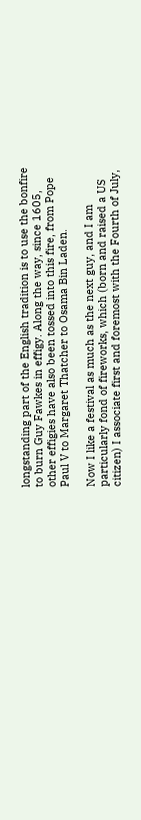longstanding part of the English tradition is to use the bonfire to burn Guy Fawkes in effigy. Along the way, since 1605, other effigies have also been tossed into this fire, from Pope Paul V to Margaret Thatcher to Osama Bin Laden.

Now I like a festival as much as the next guy, and I am particularly fond of fireworks, which (born and raised a US citizen) I associate first and foremost with the Fourth of July,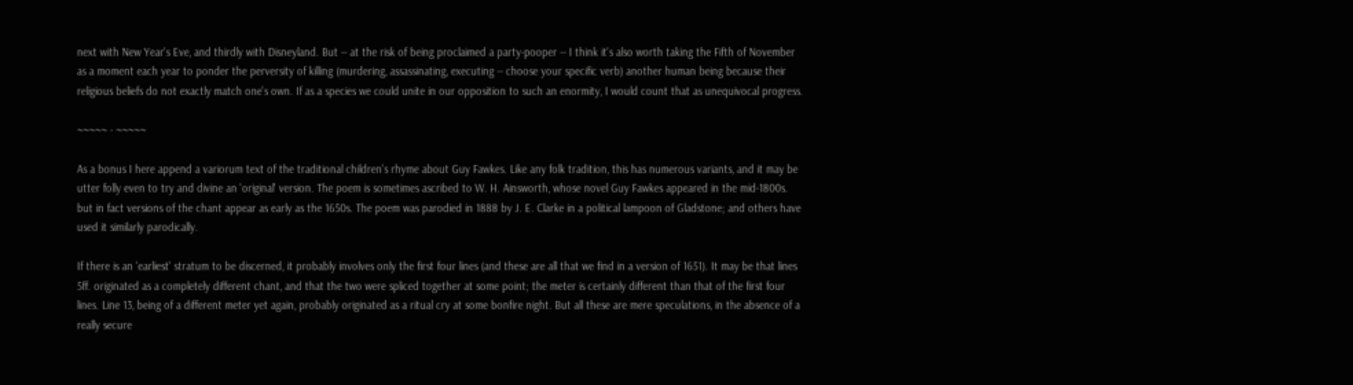next with New Year's Eve, and thirdly with Disneyland. But -- at the risk of being proclaimed a party-pooper -- I think it's also worth taking the Fifth of November as a moment each year to ponder the perversity of killing (murdering, assassinating, executing -- choose your specific verb) another human being because their religious beliefs do not exactly match one's own. If as a species we could unite in our opposition to such an enormity, I would count that as unequivocal progress.

~~~~~ · ~~~~~

As a bonus I here append a variorum text of the traditional children's rhyme about Guy Fawkes. Like any folk tradition, this has numerous variants, and it may be utter folly even to try and divine an 'original' version. The poem is sometimes ascribed to W. H. Ainsworth, whose novel Guy Fawkes appeared in the mid-1800s. but in fact versions of the chant appear as early as the 1650s. The poem was parodied in 1888 by J. E. Clarke in a political lampoon of Gladstone; and others have used it similarly parodically.

If there is an 'earliest' stratum to be discerned, it probably involves only the first four lines (and these are all that we find in a version of 1651). It may be that lines 5ff. originated as a completely different chant, and that the two were spliced together at some point; the meter is certainly different than that of the first four lines. Line 13, being of a different meter yet again, probably originated as a ritual cry at some bonfire night. But all these are mere speculations, in the absence of a really secure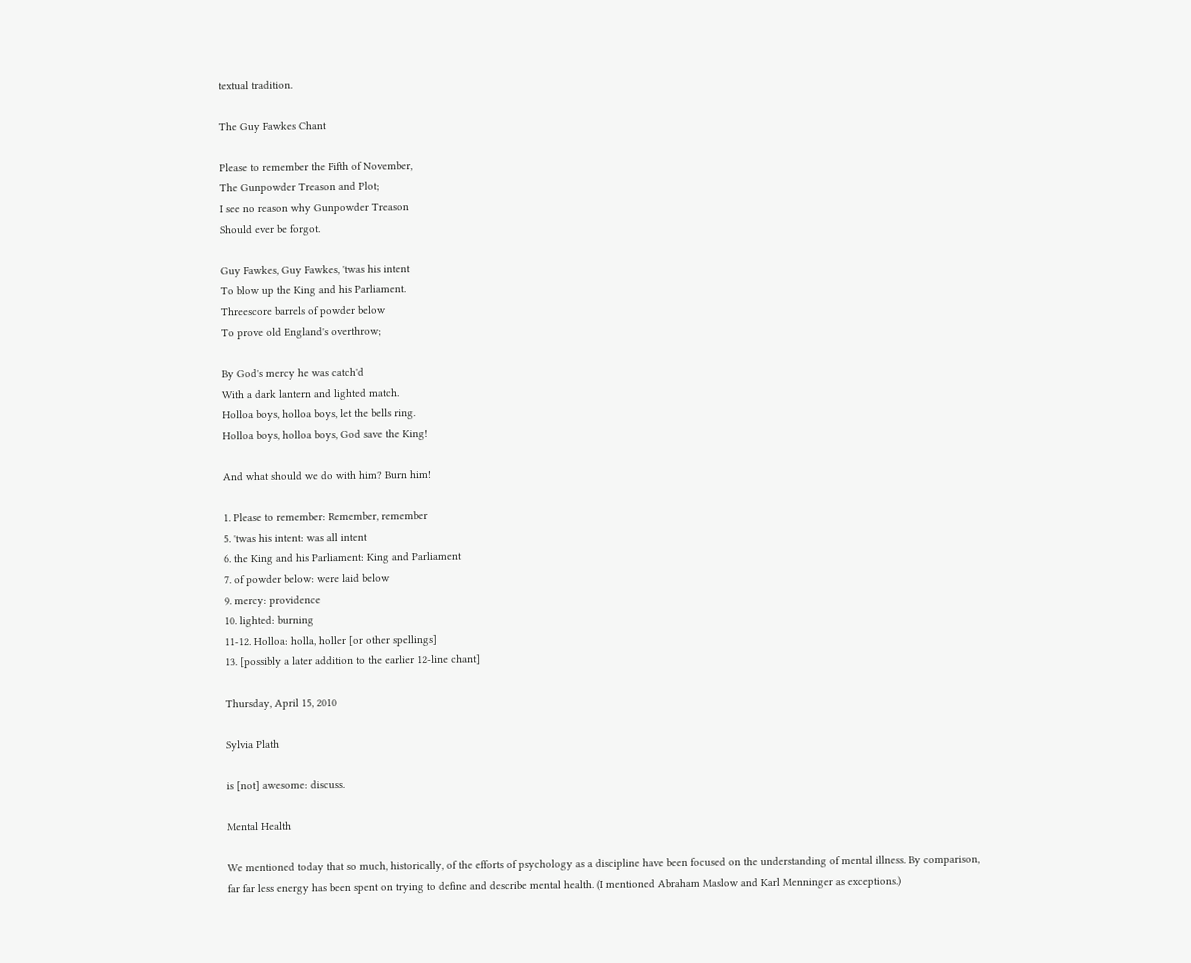textual tradition.

The Guy Fawkes Chant

Please to remember the Fifth of November,
The Gunpowder Treason and Plot;
I see no reason why Gunpowder Treason
Should ever be forgot.

Guy Fawkes, Guy Fawkes, 'twas his intent
To blow up the King and his Parliament.
Threescore barrels of powder below
To prove old England's overthrow;

By God's mercy he was catch'd
With a dark lantern and lighted match.
Holloa boys, holloa boys, let the bells ring.
Holloa boys, holloa boys, God save the King!

And what should we do with him? Burn him!

1. Please to remember: Remember, remember
5. 'twas his intent: was all intent
6. the King and his Parliament: King and Parliament
7. of powder below: were laid below
9. mercy: providence
10. lighted: burning
11-12. Holloa: holla, holler [or other spellings]
13. [possibly a later addition to the earlier 12-line chant]

Thursday, April 15, 2010

Sylvia Plath

is [not] awesome: discuss.

Mental Health

We mentioned today that so much, historically, of the efforts of psychology as a discipline have been focused on the understanding of mental illness. By comparison, far far less energy has been spent on trying to define and describe mental health. (I mentioned Abraham Maslow and Karl Menninger as exceptions.)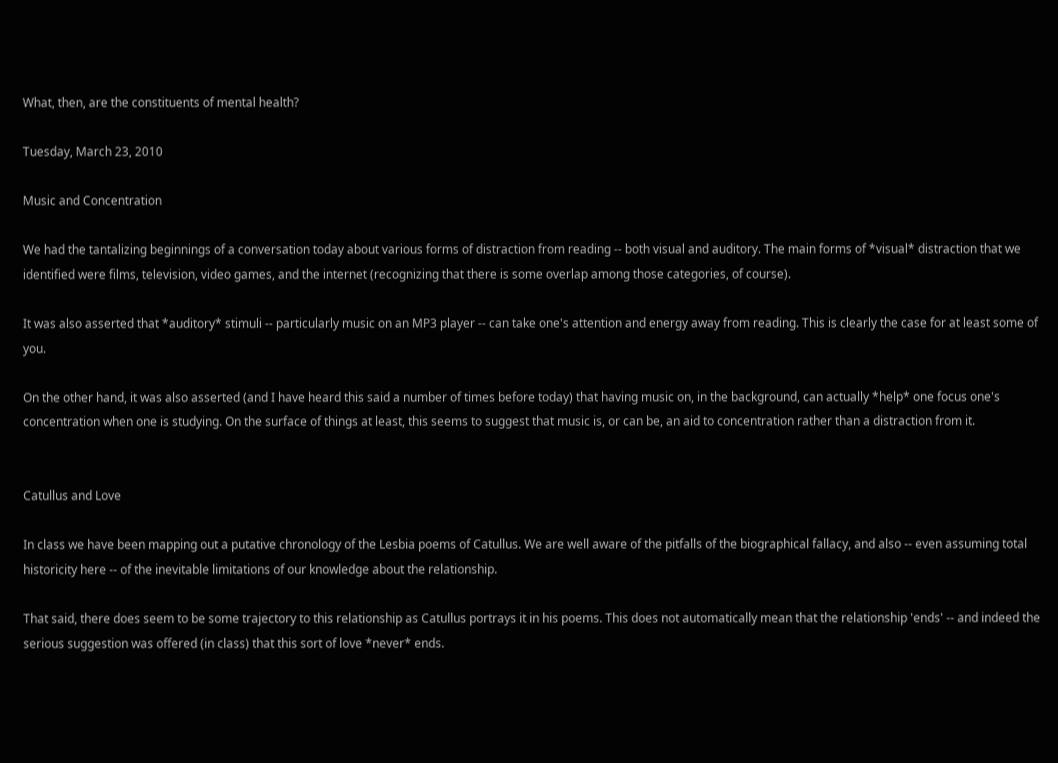What, then, are the constituents of mental health?

Tuesday, March 23, 2010

Music and Concentration

We had the tantalizing beginnings of a conversation today about various forms of distraction from reading -- both visual and auditory. The main forms of *visual* distraction that we identified were films, television, video games, and the internet (recognizing that there is some overlap among those categories, of course).

It was also asserted that *auditory* stimuli -- particularly music on an MP3 player -- can take one's attention and energy away from reading. This is clearly the case for at least some of you.

On the other hand, it was also asserted (and I have heard this said a number of times before today) that having music on, in the background, can actually *help* one focus one's concentration when one is studying. On the surface of things at least, this seems to suggest that music is, or can be, an aid to concentration rather than a distraction from it.


Catullus and Love

In class we have been mapping out a putative chronology of the Lesbia poems of Catullus. We are well aware of the pitfalls of the biographical fallacy, and also -- even assuming total historicity here -- of the inevitable limitations of our knowledge about the relationship.

That said, there does seem to be some trajectory to this relationship as Catullus portrays it in his poems. This does not automatically mean that the relationship 'ends' -- and indeed the serious suggestion was offered (in class) that this sort of love *never* ends.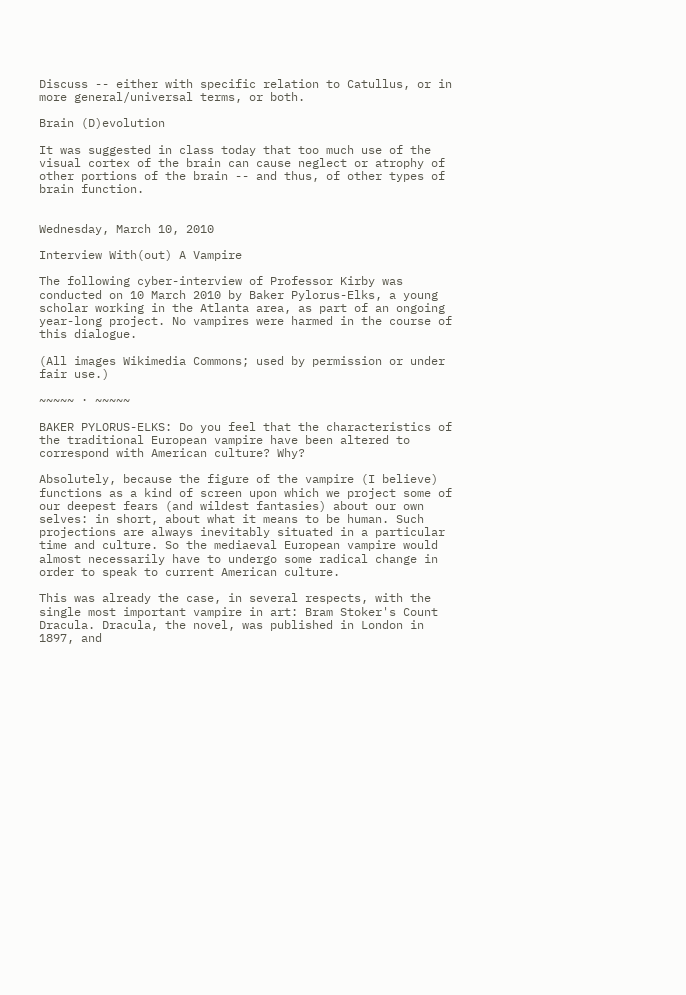Discuss -- either with specific relation to Catullus, or in more general/universal terms, or both.

Brain (D)evolution

It was suggested in class today that too much use of the visual cortex of the brain can cause neglect or atrophy of other portions of the brain -- and thus, of other types of brain function.


Wednesday, March 10, 2010

Interview With(out) A Vampire

The following cyber-interview of Professor Kirby was conducted on 10 March 2010 by Baker Pylorus-Elks, a young scholar working in the Atlanta area, as part of an ongoing year-long project. No vampires were harmed in the course of this dialogue.

(All images Wikimedia Commons; used by permission or under fair use.)

~~~~~ · ~~~~~

BAKER PYLORUS-ELKS: Do you feel that the characteristics of the traditional European vampire have been altered to correspond with American culture? Why?

Absolutely, because the figure of the vampire (I believe) functions as a kind of screen upon which we project some of our deepest fears (and wildest fantasies) about our own selves: in short, about what it means to be human. Such projections are always inevitably situated in a particular time and culture. So the mediaeval European vampire would almost necessarily have to undergo some radical change in order to speak to current American culture.

This was already the case, in several respects, with the single most important vampire in art: Bram Stoker's Count Dracula. Dracula, the novel, was published in London in 1897, and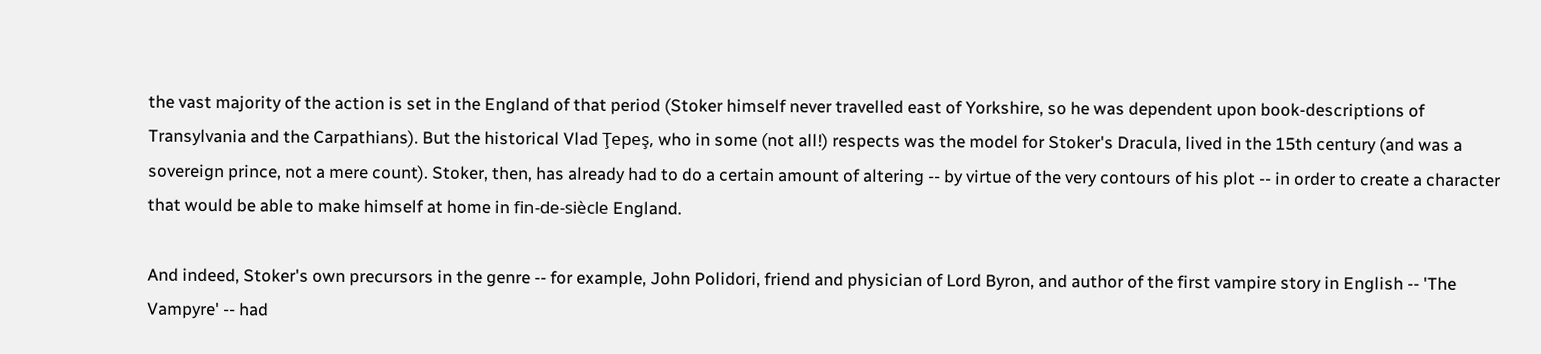the vast majority of the action is set in the England of that period (Stoker himself never travelled east of Yorkshire, so he was dependent upon book-descriptions of Transylvania and the Carpathians). But the historical Vlad Ţepeş, who in some (not all!) respects was the model for Stoker's Dracula, lived in the 15th century (and was a sovereign prince, not a mere count). Stoker, then, has already had to do a certain amount of altering -- by virtue of the very contours of his plot -- in order to create a character that would be able to make himself at home in fin-de-siècle England.

And indeed, Stoker's own precursors in the genre -- for example, John Polidori, friend and physician of Lord Byron, and author of the first vampire story in English -- 'The Vampyre' -- had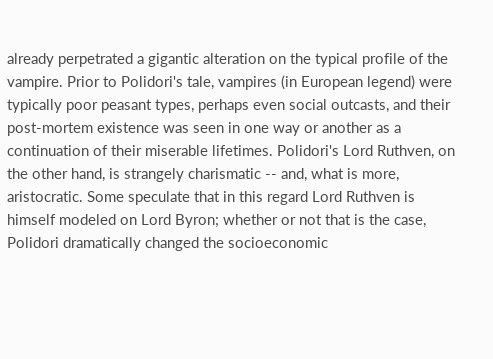already perpetrated a gigantic alteration on the typical profile of the vampire. Prior to Polidori's tale, vampires (in European legend) were typically poor peasant types, perhaps even social outcasts, and their post-mortem existence was seen in one way or another as a continuation of their miserable lifetimes. Polidori's Lord Ruthven, on the other hand, is strangely charismatic -- and, what is more, aristocratic. Some speculate that in this regard Lord Ruthven is himself modeled on Lord Byron; whether or not that is the case, Polidori dramatically changed the socioeconomic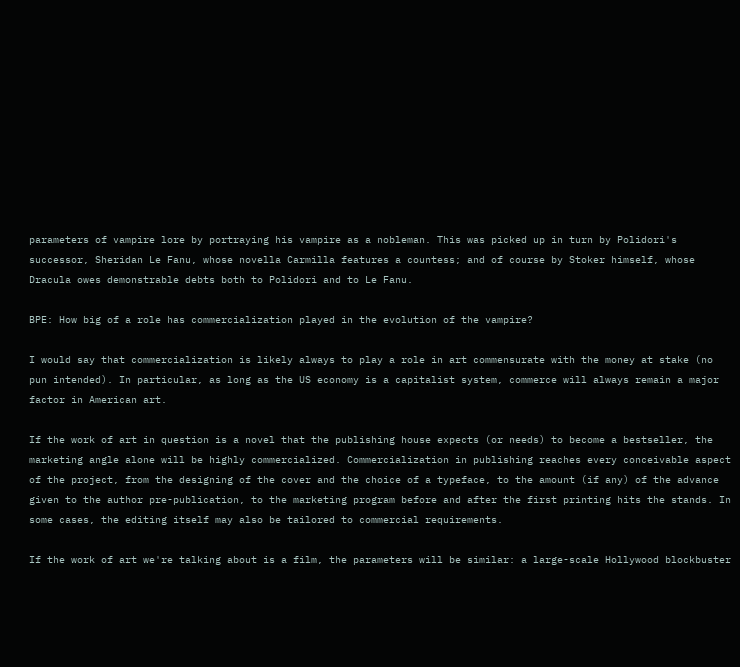parameters of vampire lore by portraying his vampire as a nobleman. This was picked up in turn by Polidori's successor, Sheridan Le Fanu, whose novella Carmilla features a countess; and of course by Stoker himself, whose Dracula owes demonstrable debts both to Polidori and to Le Fanu.

BPE: How big of a role has commercialization played in the evolution of the vampire?

I would say that commercialization is likely always to play a role in art commensurate with the money at stake (no pun intended). In particular, as long as the US economy is a capitalist system, commerce will always remain a major factor in American art.

If the work of art in question is a novel that the publishing house expects (or needs) to become a bestseller, the marketing angle alone will be highly commercialized. Commercialization in publishing reaches every conceivable aspect of the project, from the designing of the cover and the choice of a typeface, to the amount (if any) of the advance given to the author pre-publication, to the marketing program before and after the first printing hits the stands. In some cases, the editing itself may also be tailored to commercial requirements.

If the work of art we're talking about is a film, the parameters will be similar: a large-scale Hollywood blockbuster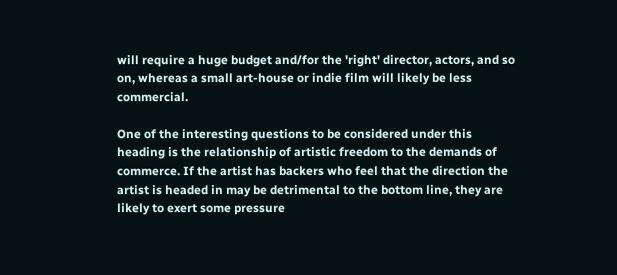will require a huge budget and/for the 'right' director, actors, and so on, whereas a small art-house or indie film will likely be less commercial.

One of the interesting questions to be considered under this heading is the relationship of artistic freedom to the demands of commerce. If the artist has backers who feel that the direction the artist is headed in may be detrimental to the bottom line, they are likely to exert some pressure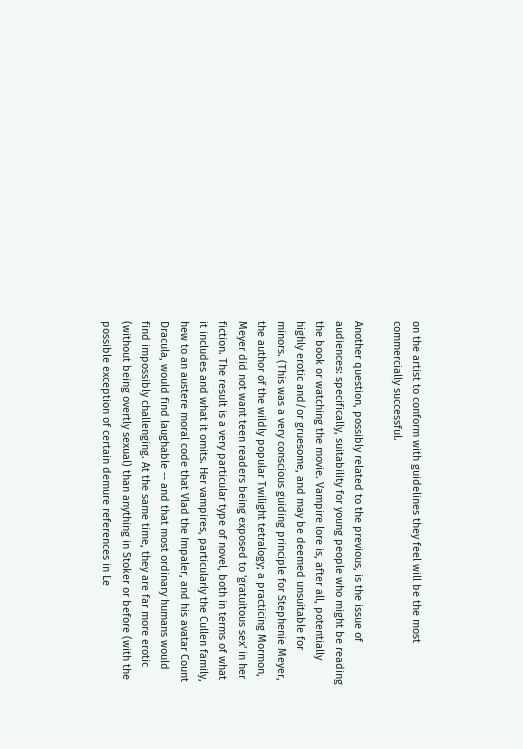on the artist to conform with guidelines they feel will be the most commercially successful.

Another question, possibly related to the previous, is the issue of audiences: specifically, suitability for young people who might be reading the book or watching the movie. Vampire lore is, after all, potentially highly erotic and/or gruesome, and may be deemed unsuitable for minors. (This was a very conscious guiding principle for Stephenie Meyer, the author of the wildly popular Twilight tetralogy; a practicing Mormon, Meyer did not want teen readers being exposed to 'gratuitous sex' in her fiction. The result is a very particular type of novel, both in terms of what it includes and what it omits. Her vampires, particularly the Cullen family, hew to an austere moral code that Vlad the Impaler, and his avatar Count Dracula, would find laughable -- and that most ordinary humans would find impossibly challenging. At the same time, they are far more erotic (without being overtly sexual) than anything in Stoker or before (with the possible exception of certain demure references in Le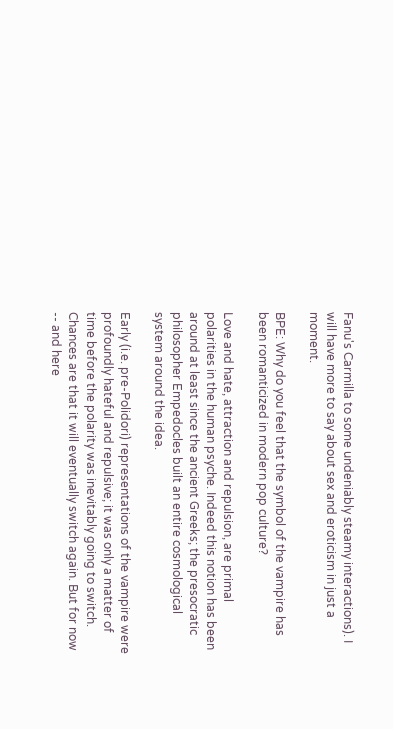Fanu's Carmilla to some undeniably steamy interactions). I will have more to say about sex and eroticism in just a moment.

BPE: Why do you feel that the symbol of the vampire has been romanticized in modern pop culture?

Love and hate, attraction and repulsion, are primal polarities in the human psyche. Indeed this notion has been around at least since the ancient Greeks; the presocratic philosopher Empedocles built an entire cosmological system around the idea.

Early (i.e. pre-Polidori) representations of the vampire were profoundly hateful and repulsive; it was only a matter of time before the polarity was inevitably going to switch. Chances are that it will eventually switch again. But for now -- and here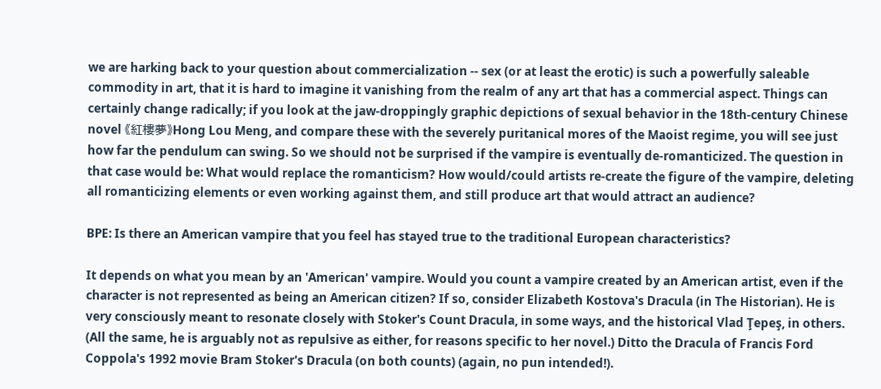we are harking back to your question about commercialization -- sex (or at least the erotic) is such a powerfully saleable commodity in art, that it is hard to imagine it vanishing from the realm of any art that has a commercial aspect. Things can certainly change radically; if you look at the jaw-droppingly graphic depictions of sexual behavior in the 18th-century Chinese novel 《紅樓夢》Hong Lou Meng, and compare these with the severely puritanical mores of the Maoist regime, you will see just how far the pendulum can swing. So we should not be surprised if the vampire is eventually de-romanticized. The question in that case would be: What would replace the romanticism? How would/could artists re-create the figure of the vampire, deleting all romanticizing elements or even working against them, and still produce art that would attract an audience?

BPE: Is there an American vampire that you feel has stayed true to the traditional European characteristics?

It depends on what you mean by an 'American' vampire. Would you count a vampire created by an American artist, even if the character is not represented as being an American citizen? If so, consider Elizabeth Kostova's Dracula (in The Historian). He is very consciously meant to resonate closely with Stoker's Count Dracula, in some ways, and the historical Vlad Ţepeş, in others. (All the same, he is arguably not as repulsive as either, for reasons specific to her novel.) Ditto the Dracula of Francis Ford Coppola's 1992 movie Bram Stoker's Dracula (on both counts) (again, no pun intended!).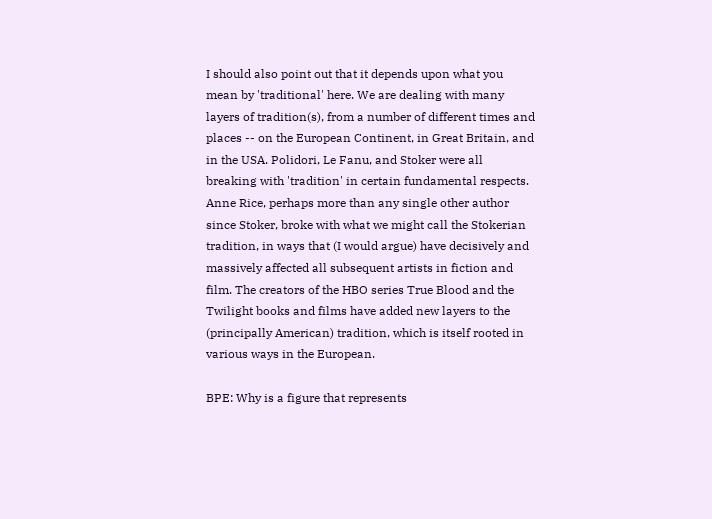I should also point out that it depends upon what you mean by 'traditional' here. We are dealing with many layers of tradition(s), from a number of different times and places -- on the European Continent, in Great Britain, and in the USA. Polidori, Le Fanu, and Stoker were all breaking with 'tradition' in certain fundamental respects. Anne Rice, perhaps more than any single other author since Stoker, broke with what we might call the Stokerian tradition, in ways that (I would argue) have decisively and massively affected all subsequent artists in fiction and film. The creators of the HBO series True Blood and the Twilight books and films have added new layers to the (principally American) tradition, which is itself rooted in various ways in the European.

BPE: Why is a figure that represents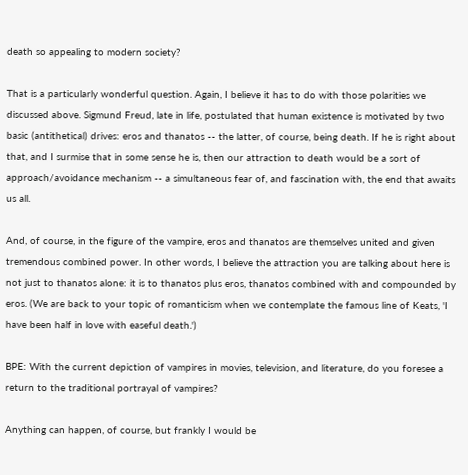death so appealing to modern society?

That is a particularly wonderful question. Again, I believe it has to do with those polarities we discussed above. Sigmund Freud, late in life, postulated that human existence is motivated by two basic (antithetical) drives: eros and thanatos -- the latter, of course, being death. If he is right about that, and I surmise that in some sense he is, then our attraction to death would be a sort of approach/avoidance mechanism -- a simultaneous fear of, and fascination with, the end that awaits us all.

And, of course, in the figure of the vampire, eros and thanatos are themselves united and given tremendous combined power. In other words, I believe the attraction you are talking about here is not just to thanatos alone: it is to thanatos plus eros, thanatos combined with and compounded by eros. (We are back to your topic of romanticism when we contemplate the famous line of Keats, 'I have been half in love with easeful death.')

BPE: With the current depiction of vampires in movies, television, and literature, do you foresee a return to the traditional portrayal of vampires?

Anything can happen, of course, but frankly I would be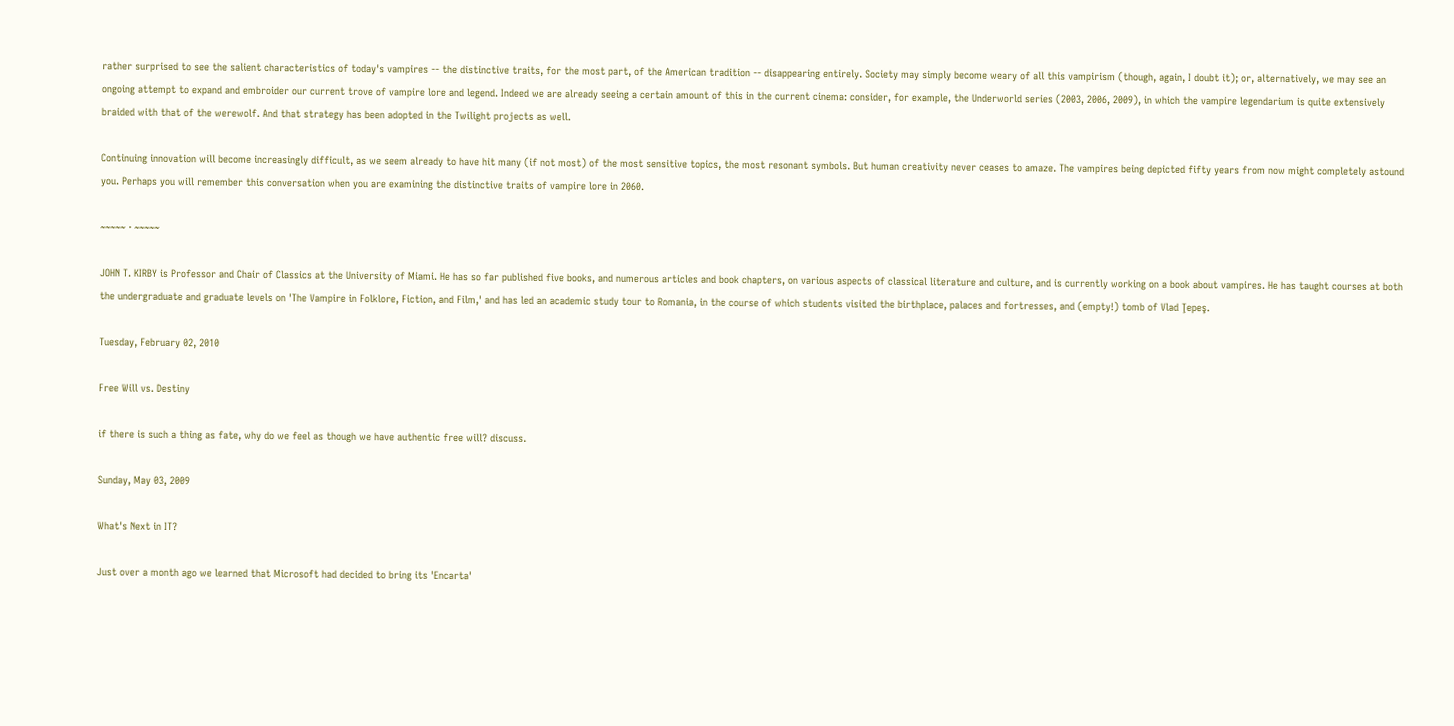rather surprised to see the salient characteristics of today's vampires -- the distinctive traits, for the most part, of the American tradition -- disappearing entirely. Society may simply become weary of all this vampirism (though, again, I doubt it); or, alternatively, we may see an ongoing attempt to expand and embroider our current trove of vampire lore and legend. Indeed we are already seeing a certain amount of this in the current cinema: consider, for example, the Underworld series (2003, 2006, 2009), in which the vampire legendarium is quite extensively braided with that of the werewolf. And that strategy has been adopted in the Twilight projects as well.

Continuing innovation will become increasingly difficult, as we seem already to have hit many (if not most) of the most sensitive topics, the most resonant symbols. But human creativity never ceases to amaze. The vampires being depicted fifty years from now might completely astound you. Perhaps you will remember this conversation when you are examining the distinctive traits of vampire lore in 2060.

~~~~~ · ~~~~~

JOHN T. KIRBY is Professor and Chair of Classics at the University of Miami. He has so far published five books, and numerous articles and book chapters, on various aspects of classical literature and culture, and is currently working on a book about vampires. He has taught courses at both the undergraduate and graduate levels on 'The Vampire in Folklore, Fiction, and Film,' and has led an academic study tour to Romania, in the course of which students visited the birthplace, palaces and fortresses, and (empty!) tomb of Vlad Ţepeş.

Tuesday, February 02, 2010

Free Will vs. Destiny

if there is such a thing as fate, why do we feel as though we have authentic free will? discuss.

Sunday, May 03, 2009

What's Next in IT?

Just over a month ago we learned that Microsoft had decided to bring its 'Encarta'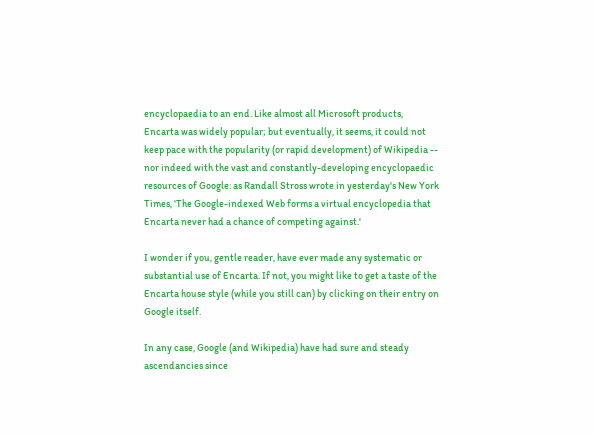encyclopaedia to an end. Like almost all Microsoft products, Encarta was widely popular; but eventually, it seems, it could not keep pace with the popularity (or rapid development) of Wikipedia -- nor indeed with the vast and constantly-developing encyclopaedic resources of Google: as Randall Stross wrote in yesterday's New York Times, 'The Google-indexed Web forms a virtual encyclopedia that Encarta never had a chance of competing against.'

I wonder if you, gentle reader, have ever made any systematic or substantial use of Encarta. If not, you might like to get a taste of the Encarta house style (while you still can) by clicking on their entry on Google itself.

In any case, Google (and Wikipedia) have had sure and steady ascendancies since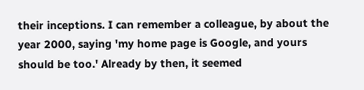their inceptions. I can remember a colleague, by about the year 2000, saying 'my home page is Google, and yours should be too.' Already by then, it seemed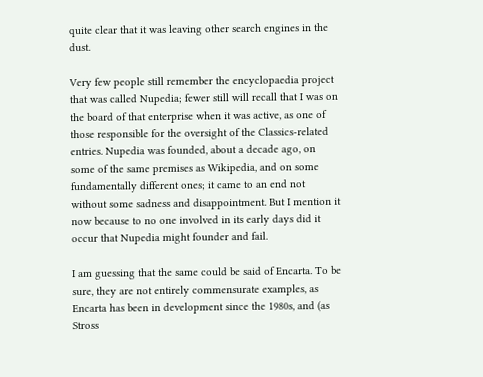quite clear that it was leaving other search engines in the dust.

Very few people still remember the encyclopaedia project that was called Nupedia; fewer still will recall that I was on the board of that enterprise when it was active, as one of those responsible for the oversight of the Classics-related entries. Nupedia was founded, about a decade ago, on some of the same premises as Wikipedia, and on some fundamentally different ones; it came to an end not without some sadness and disappointment. But I mention it now because to no one involved in its early days did it occur that Nupedia might founder and fail.

I am guessing that the same could be said of Encarta. To be sure, they are not entirely commensurate examples, as Encarta has been in development since the 1980s, and (as Stross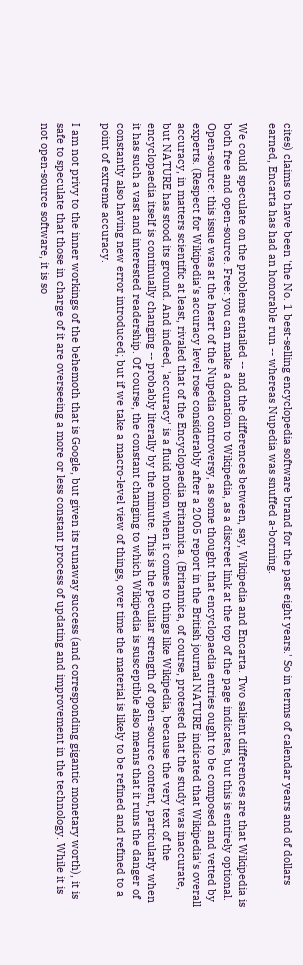cites) claims to have been 'the No. 1 best-selling encyclopedia software brand for the past eight years.' So in terms of calendar years and of dollars earned, Encarta has had an honorable run -- whereas Nupedia was snuffed a-borning.

We could speculate on the problems entailed -- and the differences between, say, Wikipedia and Encarta. Two salient differences are that Wikipedia is both free and open-source. Free: you can make a donation to Wikipedia, as a discreet link at the top of the page indicates, but this is entirely optional. Open-source: this issue was at the heart of the Nupedia controversy, as some thought that encyclopaedia entries ought to be composed and vetted by experts. (Respect for Wikipedia's accuracy level rose considerably after a 2005 report in the British journal NATURE indicated that Wikipedia's overall accuracy, in matters scientific at least, rivaled that of the Encyclopaedia Britannica. (Britannica, of course, protested that the study was inaccurate, but NATURE has stood its ground. And indeed, 'accuracy' is a fluid notion when it comes to things like Wikipedia, because the very text of the encyclopaedia itself is continually changing -- probably literally by the minute. This is the peculiar strength of open-source content, particularly when it has such a vast and interested readership. Of course, the constant changing to which Wikipedia is susceptible also means that it runs the danger of constantly also having new error introduced; but if we take a macro-level view of things, over time the material is likely to be refined and refined to a point of extreme accuracy.

I am not privy to the inner workings of the behemoth that is Google, but given its runaway success (and corresponding gigantic monetary worth), it is safe to speculate that those in charge of it are overseeing a more or less constant process of updating and improvement in the technology. While it is not open-source software, it is so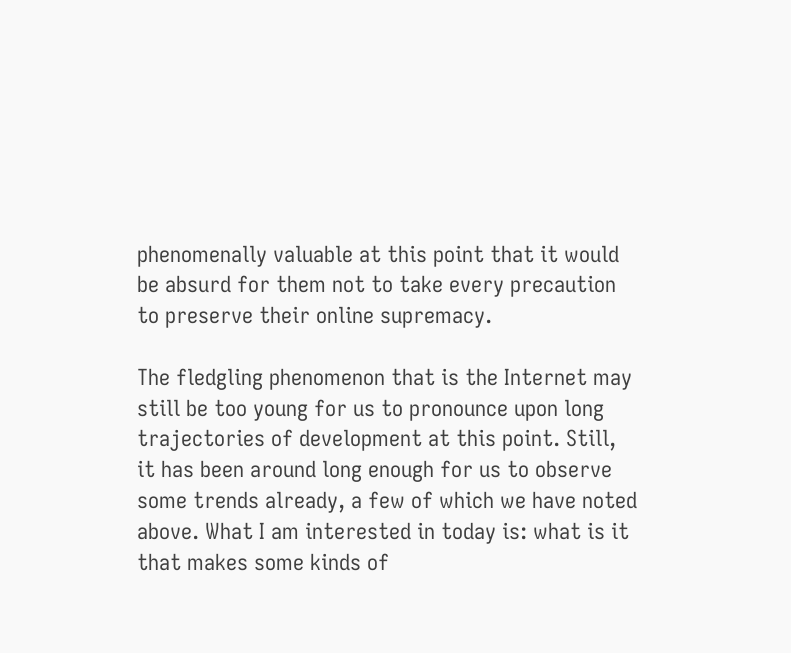phenomenally valuable at this point that it would be absurd for them not to take every precaution to preserve their online supremacy.

The fledgling phenomenon that is the Internet may still be too young for us to pronounce upon long trajectories of development at this point. Still, it has been around long enough for us to observe some trends already, a few of which we have noted above. What I am interested in today is: what is it that makes some kinds of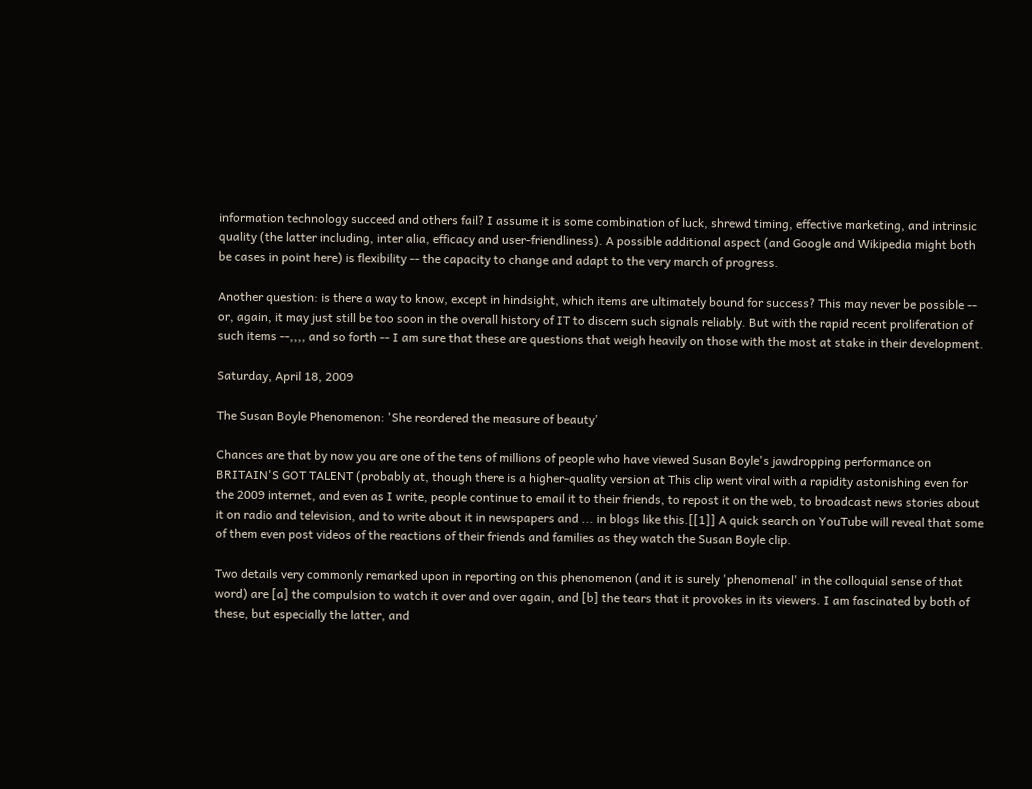information technology succeed and others fail? I assume it is some combination of luck, shrewd timing, effective marketing, and intrinsic quality (the latter including, inter alia, efficacy and user-friendliness). A possible additional aspect (and Google and Wikipedia might both be cases in point here) is flexibility -- the capacity to change and adapt to the very march of progress.

Another question: is there a way to know, except in hindsight, which items are ultimately bound for success? This may never be possible -- or, again, it may just still be too soon in the overall history of IT to discern such signals reliably. But with the rapid recent proliferation of such items --,,,, and so forth -- I am sure that these are questions that weigh heavily on those with the most at stake in their development.

Saturday, April 18, 2009

The Susan Boyle Phenomenon: 'She reordered the measure of beauty'

Chances are that by now you are one of the tens of millions of people who have viewed Susan Boyle's jawdropping performance on BRITAIN'S GOT TALENT (probably at, though there is a higher-quality version at This clip went viral with a rapidity astonishing even for the 2009 internet, and even as I write, people continue to email it to their friends, to repost it on the web, to broadcast news stories about it on radio and television, and to write about it in newspapers and ... in blogs like this.[[1]] A quick search on YouTube will reveal that some of them even post videos of the reactions of their friends and families as they watch the Susan Boyle clip.

Two details very commonly remarked upon in reporting on this phenomenon (and it is surely 'phenomenal' in the colloquial sense of that word) are [a] the compulsion to watch it over and over again, and [b] the tears that it provokes in its viewers. I am fascinated by both of these, but especially the latter, and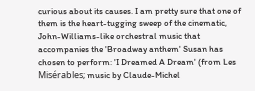curious about its causes. I am pretty sure that one of them is the heart-tugging sweep of the cinematic, John-Williams-like orchestral music that accompanies the 'Broadway anthem' Susan has chosen to perform: 'I Dreamed A Dream' (from Les Misérables; music by Claude-Michel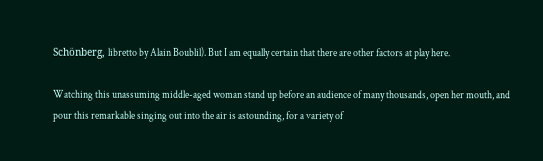Schönberg, libretto by Alain Boublil). But I am equally certain that there are other factors at play here.

Watching this unassuming middle-aged woman stand up before an audience of many thousands, open her mouth, and pour this remarkable singing out into the air is astounding, for a variety of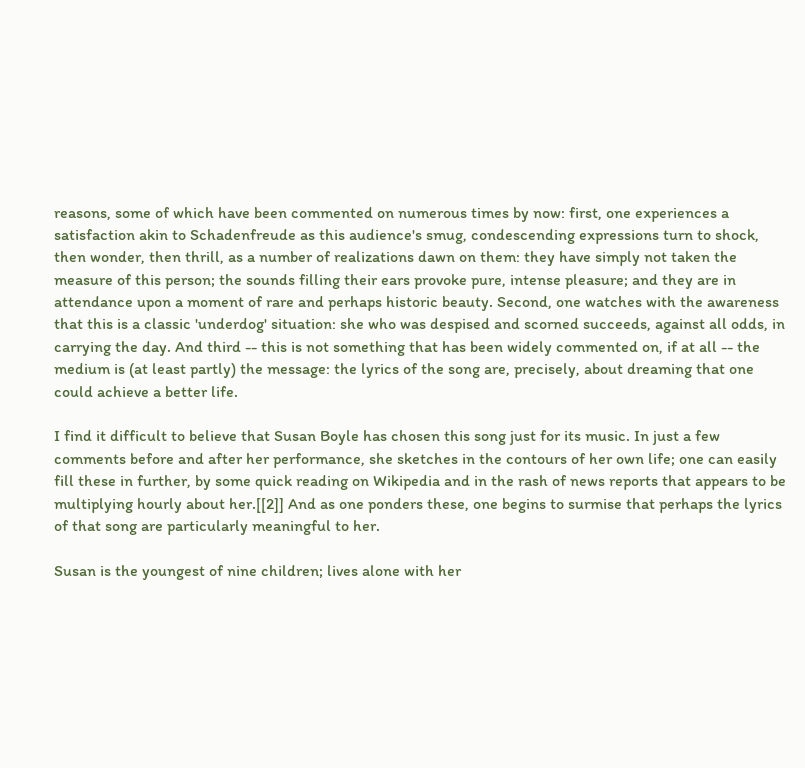reasons, some of which have been commented on numerous times by now: first, one experiences a satisfaction akin to Schadenfreude as this audience's smug, condescending expressions turn to shock, then wonder, then thrill, as a number of realizations dawn on them: they have simply not taken the measure of this person; the sounds filling their ears provoke pure, intense pleasure; and they are in attendance upon a moment of rare and perhaps historic beauty. Second, one watches with the awareness that this is a classic 'underdog' situation: she who was despised and scorned succeeds, against all odds, in carrying the day. And third -- this is not something that has been widely commented on, if at all -- the medium is (at least partly) the message: the lyrics of the song are, precisely, about dreaming that one could achieve a better life.

I find it difficult to believe that Susan Boyle has chosen this song just for its music. In just a few comments before and after her performance, she sketches in the contours of her own life; one can easily fill these in further, by some quick reading on Wikipedia and in the rash of news reports that appears to be multiplying hourly about her.[[2]] And as one ponders these, one begins to surmise that perhaps the lyrics of that song are particularly meaningful to her.

Susan is the youngest of nine children; lives alone with her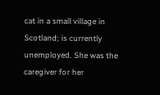cat in a small village in Scotland; is currently unemployed. She was the caregiver for her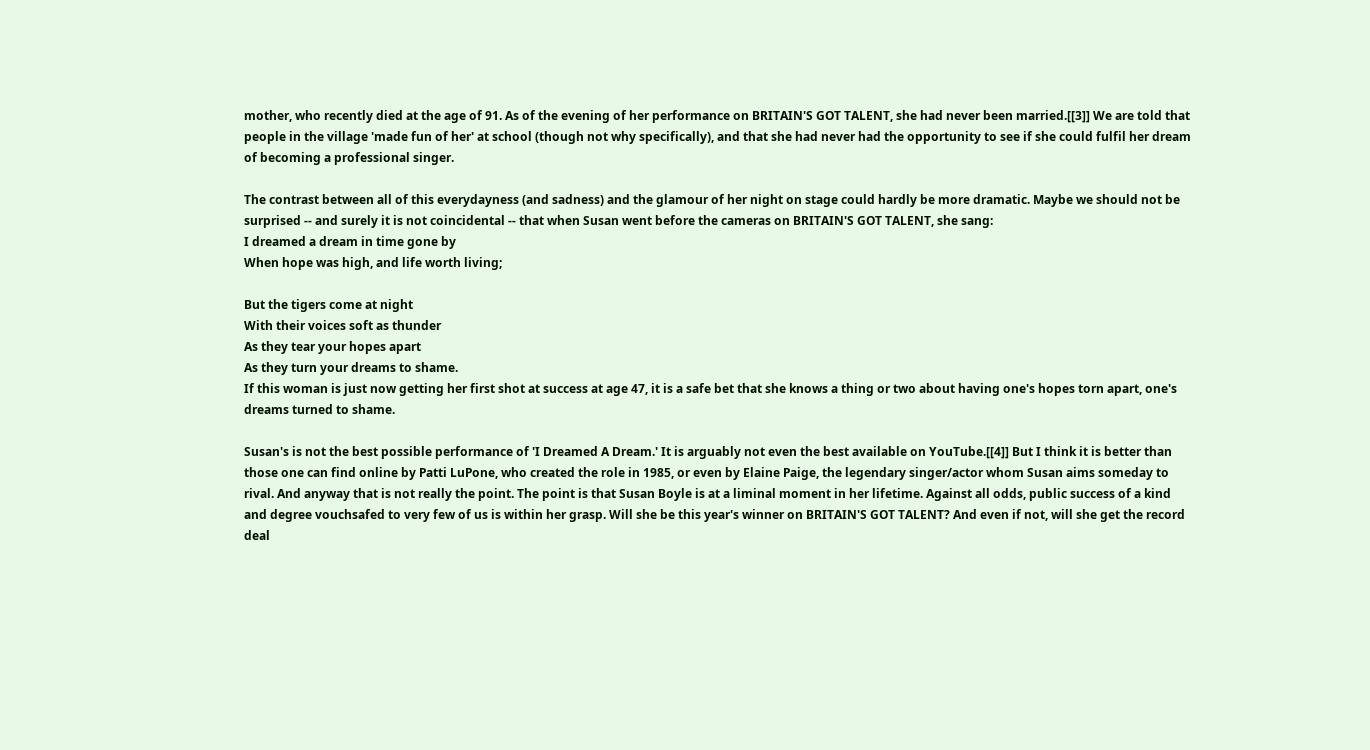mother, who recently died at the age of 91. As of the evening of her performance on BRITAIN'S GOT TALENT, she had never been married.[[3]] We are told that people in the village 'made fun of her' at school (though not why specifically), and that she had never had the opportunity to see if she could fulfil her dream of becoming a professional singer.

The contrast between all of this everydayness (and sadness) and the glamour of her night on stage could hardly be more dramatic. Maybe we should not be surprised -- and surely it is not coincidental -- that when Susan went before the cameras on BRITAIN'S GOT TALENT, she sang:
I dreamed a dream in time gone by
When hope was high, and life worth living;

But the tigers come at night
With their voices soft as thunder
As they tear your hopes apart
As they turn your dreams to shame.
If this woman is just now getting her first shot at success at age 47, it is a safe bet that she knows a thing or two about having one's hopes torn apart, one's dreams turned to shame.

Susan's is not the best possible performance of 'I Dreamed A Dream.' It is arguably not even the best available on YouTube.[[4]] But I think it is better than those one can find online by Patti LuPone, who created the role in 1985, or even by Elaine Paige, the legendary singer/actor whom Susan aims someday to rival. And anyway that is not really the point. The point is that Susan Boyle is at a liminal moment in her lifetime. Against all odds, public success of a kind and degree vouchsafed to very few of us is within her grasp. Will she be this year's winner on BRITAIN'S GOT TALENT? And even if not, will she get the record deal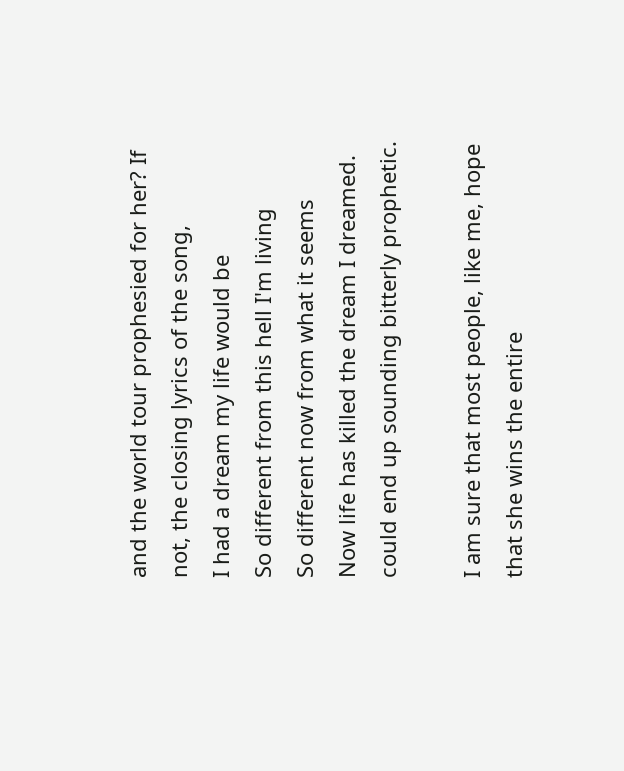and the world tour prophesied for her? If not, the closing lyrics of the song,
I had a dream my life would be
So different from this hell I'm living
So different now from what it seems
Now life has killed the dream I dreamed.
could end up sounding bitterly prophetic.

I am sure that most people, like me, hope that she wins the entire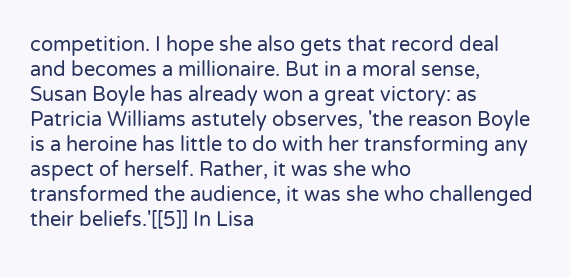competition. I hope she also gets that record deal and becomes a millionaire. But in a moral sense, Susan Boyle has already won a great victory: as Patricia Williams astutely observes, 'the reason Boyle is a heroine has little to do with her transforming any aspect of herself. Rather, it was she who transformed the audience, it was she who challenged their beliefs.'[[5]] In Lisa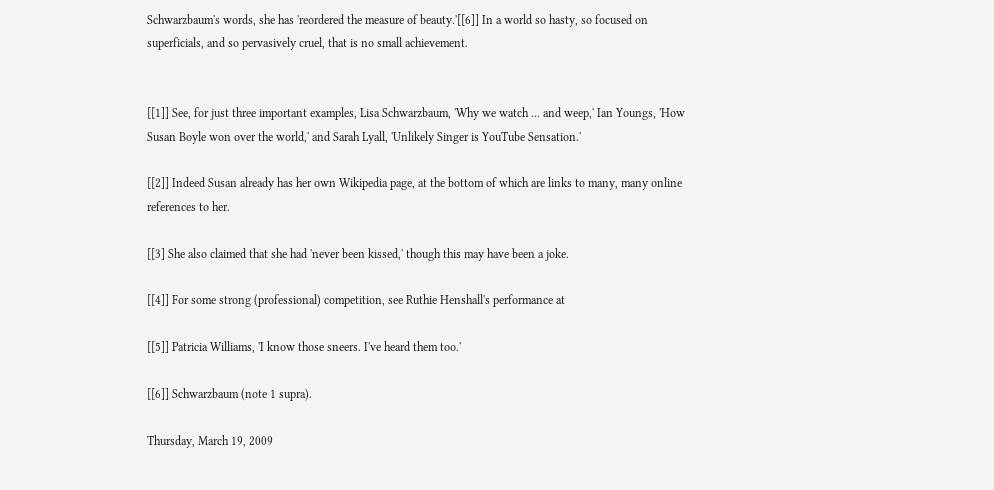Schwarzbaum's words, she has 'reordered the measure of beauty.'[[6]] In a world so hasty, so focused on superficials, and so pervasively cruel, that is no small achievement.


[[1]] See, for just three important examples, Lisa Schwarzbaum, 'Why we watch ... and weep,' Ian Youngs, 'How Susan Boyle won over the world,' and Sarah Lyall, 'Unlikely Singer is YouTube Sensation.'

[[2]] Indeed Susan already has her own Wikipedia page, at the bottom of which are links to many, many online references to her.

[[3] She also claimed that she had 'never been kissed,' though this may have been a joke.

[[4]] For some strong (professional) competition, see Ruthie Henshall's performance at

[[5]] Patricia Williams, 'I know those sneers. I've heard them too.'

[[6]] Schwarzbaum (note 1 supra).

Thursday, March 19, 2009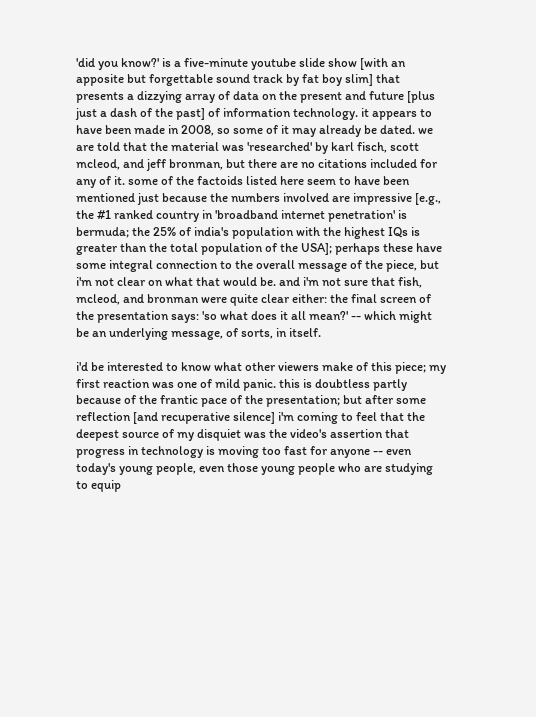'did you know?' is a five-minute youtube slide show [with an apposite but forgettable sound track by fat boy slim] that presents a dizzying array of data on the present and future [plus just a dash of the past] of information technology. it appears to have been made in 2008, so some of it may already be dated. we are told that the material was 'researched' by karl fisch, scott mcleod, and jeff bronman, but there are no citations included for any of it. some of the factoids listed here seem to have been mentioned just because the numbers involved are impressive [e.g., the #1 ranked country in 'broadband internet penetration' is bermuda; the 25% of india's population with the highest IQs is greater than the total population of the USA]; perhaps these have some integral connection to the overall message of the piece, but i'm not clear on what that would be. and i'm not sure that fish, mcleod, and bronman were quite clear either: the final screen of the presentation says: 'so what does it all mean?' -- which might be an underlying message, of sorts, in itself.

i'd be interested to know what other viewers make of this piece; my first reaction was one of mild panic. this is doubtless partly because of the frantic pace of the presentation; but after some reflection [and recuperative silence] i'm coming to feel that the deepest source of my disquiet was the video's assertion that progress in technology is moving too fast for anyone -- even today's young people, even those young people who are studying to equip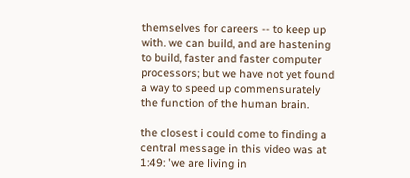themselves for careers -- to keep up with. we can build, and are hastening to build, faster and faster computer processors; but we have not yet found a way to speed up commensurately the function of the human brain.

the closest i could come to finding a central message in this video was at 1:49: 'we are living in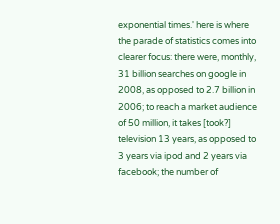exponential times.' here is where the parade of statistics comes into clearer focus: there were, monthly, 31 billion searches on google in 2008, as opposed to 2.7 billion in 2006; to reach a market audience of 50 million, it takes [took?] television 13 years, as opposed to 3 years via ipod and 2 years via facebook; the number of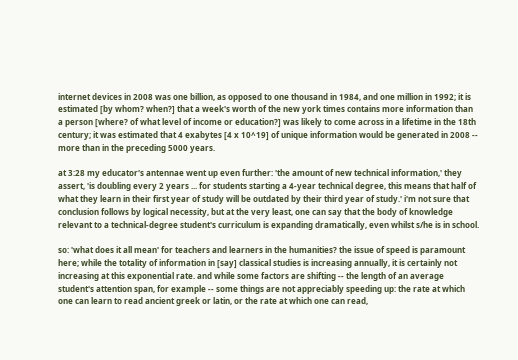internet devices in 2008 was one billion, as opposed to one thousand in 1984, and one million in 1992; it is estimated [by whom? when?] that a week's worth of the new york times contains more information than a person [where? of what level of income or education?] was likely to come across in a lifetime in the 18th century; it was estimated that 4 exabytes [4 x 10^19] of unique information would be generated in 2008 -- more than in the preceding 5000 years.

at 3:28 my educator's antennae went up even further: 'the amount of new technical information,' they assert, 'is doubling every 2 years ... for students starting a 4-year technical degree, this means that half of what they learn in their first year of study will be outdated by their third year of study.' i'm not sure that conclusion follows by logical necessity, but at the very least, one can say that the body of knowledge relevant to a technical-degree student's curriculum is expanding dramatically, even whilst s/he is in school.

so: 'what does it all mean' for teachers and learners in the humanities? the issue of speed is paramount here; while the totality of information in [say] classical studies is increasing annually, it is certainly not increasing at this exponential rate. and while some factors are shifting -- the length of an average student's attention span, for example -- some things are not appreciably speeding up: the rate at which one can learn to read ancient greek or latin, or the rate at which one can read,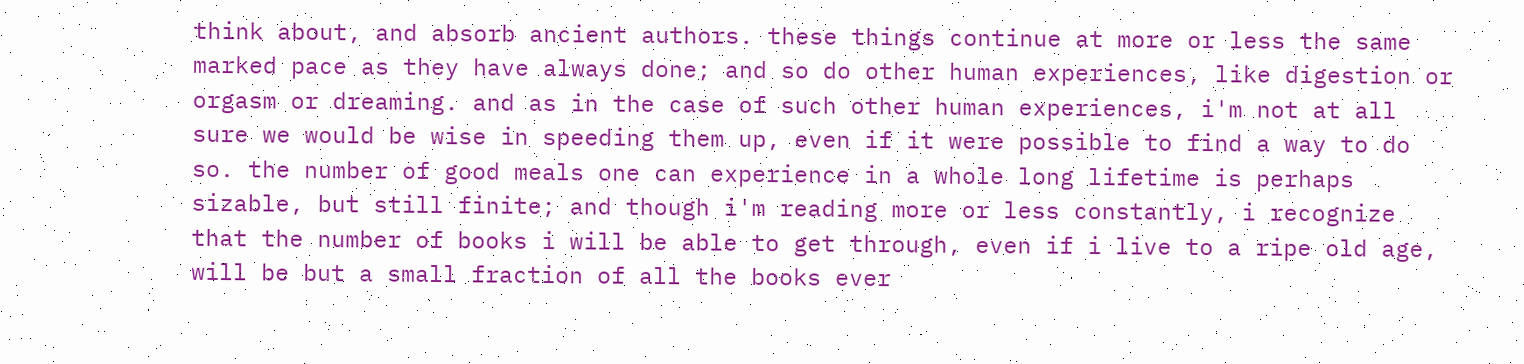think about, and absorb ancient authors. these things continue at more or less the same marked pace as they have always done; and so do other human experiences, like digestion or orgasm or dreaming. and as in the case of such other human experiences, i'm not at all sure we would be wise in speeding them up, even if it were possible to find a way to do so. the number of good meals one can experience in a whole long lifetime is perhaps sizable, but still finite; and though i'm reading more or less constantly, i recognize that the number of books i will be able to get through, even if i live to a ripe old age, will be but a small fraction of all the books ever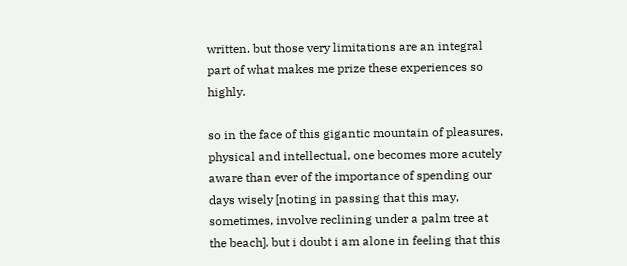written. but those very limitations are an integral part of what makes me prize these experiences so highly.

so in the face of this gigantic mountain of pleasures, physical and intellectual, one becomes more acutely aware than ever of the importance of spending our days wisely [noting in passing that this may, sometimes, involve reclining under a palm tree at the beach]. but i doubt i am alone in feeling that this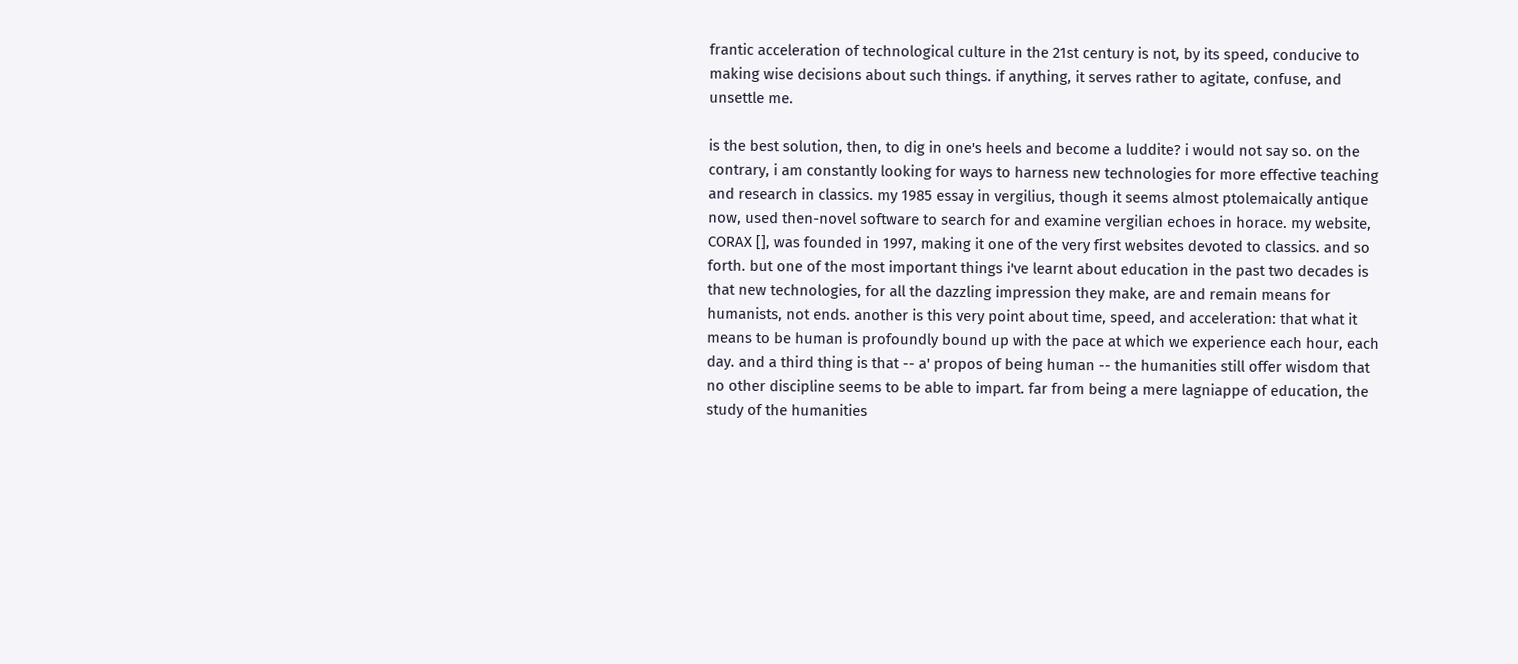frantic acceleration of technological culture in the 21st century is not, by its speed, conducive to making wise decisions about such things. if anything, it serves rather to agitate, confuse, and unsettle me.

is the best solution, then, to dig in one's heels and become a luddite? i would not say so. on the contrary, i am constantly looking for ways to harness new technologies for more effective teaching and research in classics. my 1985 essay in vergilius, though it seems almost ptolemaically antique now, used then-novel software to search for and examine vergilian echoes in horace. my website, CORAX [], was founded in 1997, making it one of the very first websites devoted to classics. and so forth. but one of the most important things i've learnt about education in the past two decades is that new technologies, for all the dazzling impression they make, are and remain means for humanists, not ends. another is this very point about time, speed, and acceleration: that what it means to be human is profoundly bound up with the pace at which we experience each hour, each day. and a third thing is that -- a' propos of being human -- the humanities still offer wisdom that no other discipline seems to be able to impart. far from being a mere lagniappe of education, the study of the humanities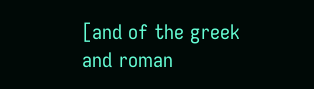[and of the greek and roman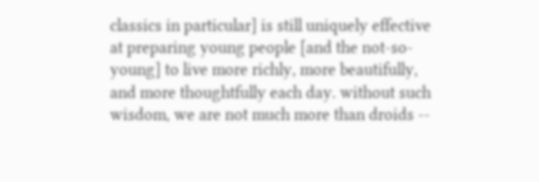classics in particular] is still uniquely effective at preparing young people [and the not-so-young] to live more richly, more beautifully, and more thoughtfully each day. without such wisdom, we are not much more than droids --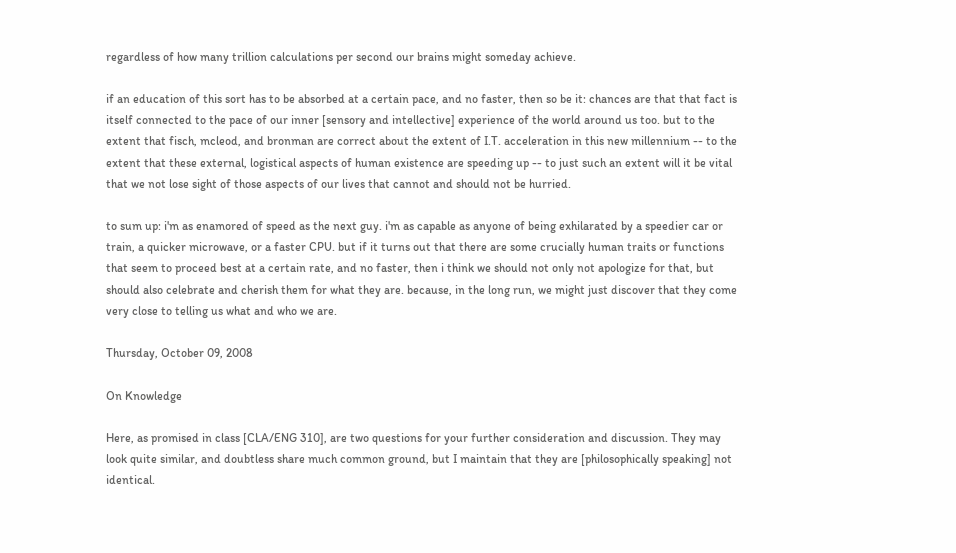regardless of how many trillion calculations per second our brains might someday achieve.

if an education of this sort has to be absorbed at a certain pace, and no faster, then so be it: chances are that that fact is itself connected to the pace of our inner [sensory and intellective] experience of the world around us too. but to the extent that fisch, mcleod, and bronman are correct about the extent of I.T. acceleration in this new millennium -- to the extent that these external, logistical aspects of human existence are speeding up -- to just such an extent will it be vital that we not lose sight of those aspects of our lives that cannot and should not be hurried.

to sum up: i'm as enamored of speed as the next guy. i'm as capable as anyone of being exhilarated by a speedier car or train, a quicker microwave, or a faster CPU. but if it turns out that there are some crucially human traits or functions that seem to proceed best at a certain rate, and no faster, then i think we should not only not apologize for that, but should also celebrate and cherish them for what they are. because, in the long run, we might just discover that they come very close to telling us what and who we are.

Thursday, October 09, 2008

On Knowledge

Here, as promised in class [CLA/ENG 310], are two questions for your further consideration and discussion. They may look quite similar, and doubtless share much common ground, but I maintain that they are [philosophically speaking] not identical.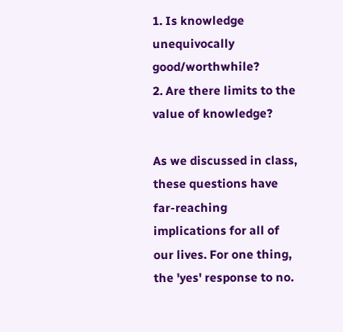1. Is knowledge unequivocally good/worthwhile?
2. Are there limits to the value of knowledge?

As we discussed in class, these questions have far-reaching implications for all of our lives. For one thing, the 'yes' response to no.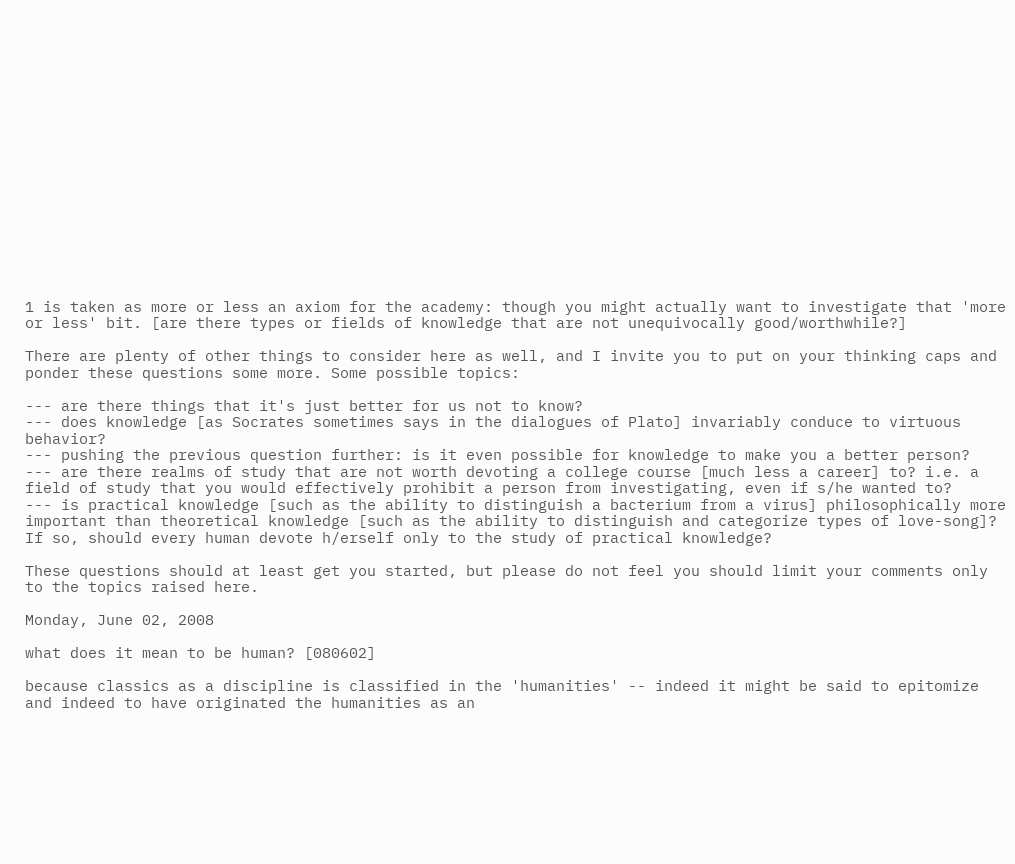1 is taken as more or less an axiom for the academy: though you might actually want to investigate that 'more or less' bit. [are there types or fields of knowledge that are not unequivocally good/worthwhile?]

There are plenty of other things to consider here as well, and I invite you to put on your thinking caps and ponder these questions some more. Some possible topics:

--- are there things that it's just better for us not to know?
--- does knowledge [as Socrates sometimes says in the dialogues of Plato] invariably conduce to virtuous behavior?
--- pushing the previous question further: is it even possible for knowledge to make you a better person?
--- are there realms of study that are not worth devoting a college course [much less a career] to? i.e. a field of study that you would effectively prohibit a person from investigating, even if s/he wanted to?
--- is practical knowledge [such as the ability to distinguish a bacterium from a virus] philosophically more important than theoretical knowledge [such as the ability to distinguish and categorize types of love-song]? If so, should every human devote h/erself only to the study of practical knowledge?

These questions should at least get you started, but please do not feel you should limit your comments only to the topics raised here.

Monday, June 02, 2008

what does it mean to be human? [080602]

because classics as a discipline is classified in the 'humanities' -- indeed it might be said to epitomize and indeed to have originated the humanities as an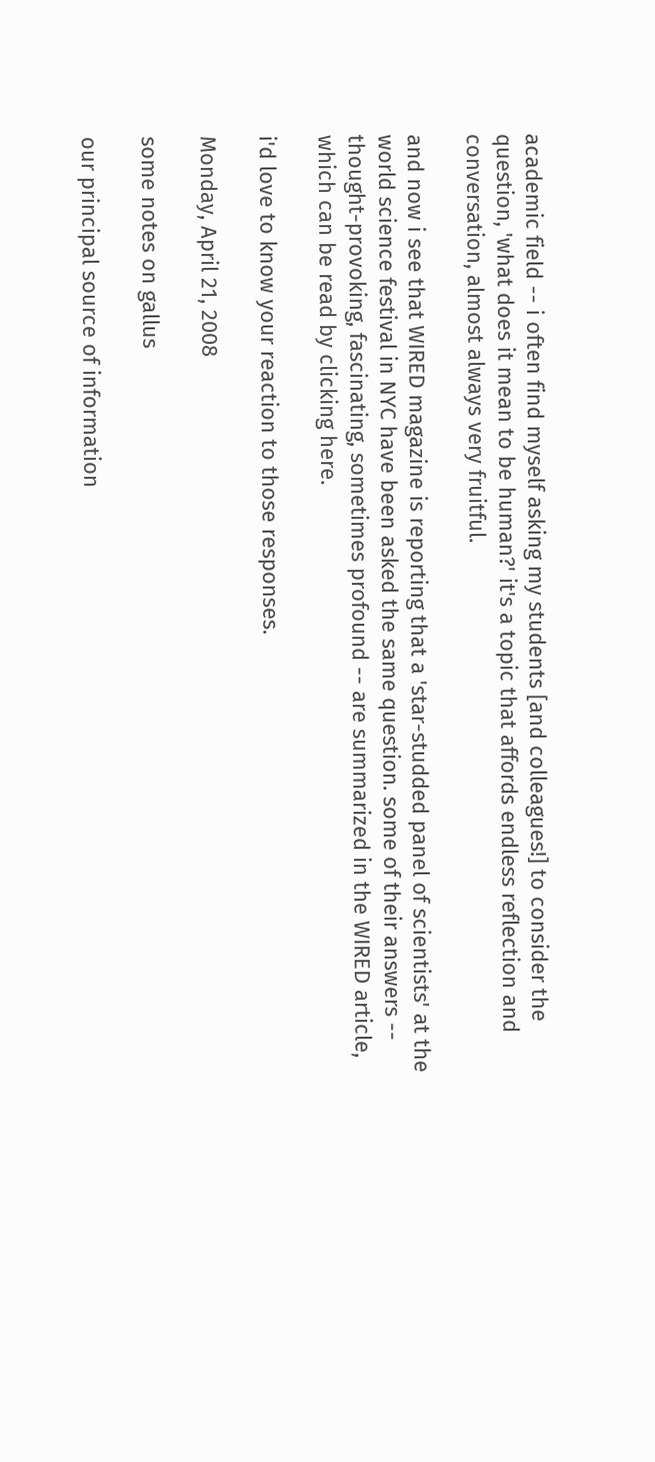academic field -- i often find myself asking my students [and colleagues!] to consider the question, 'what does it mean to be human?' it's a topic that affords endless reflection and conversation, almost always very fruitful.

and now i see that WIRED magazine is reporting that a 'star-studded panel of scientists' at the world science festival in NYC have been asked the same question. some of their answers -- thought-provoking, fascinating, sometimes profound -- are summarized in the WIRED article, which can be read by clicking here.

i'd love to know your reaction to those responses.

Monday, April 21, 2008

some notes on gallus

our principal source of information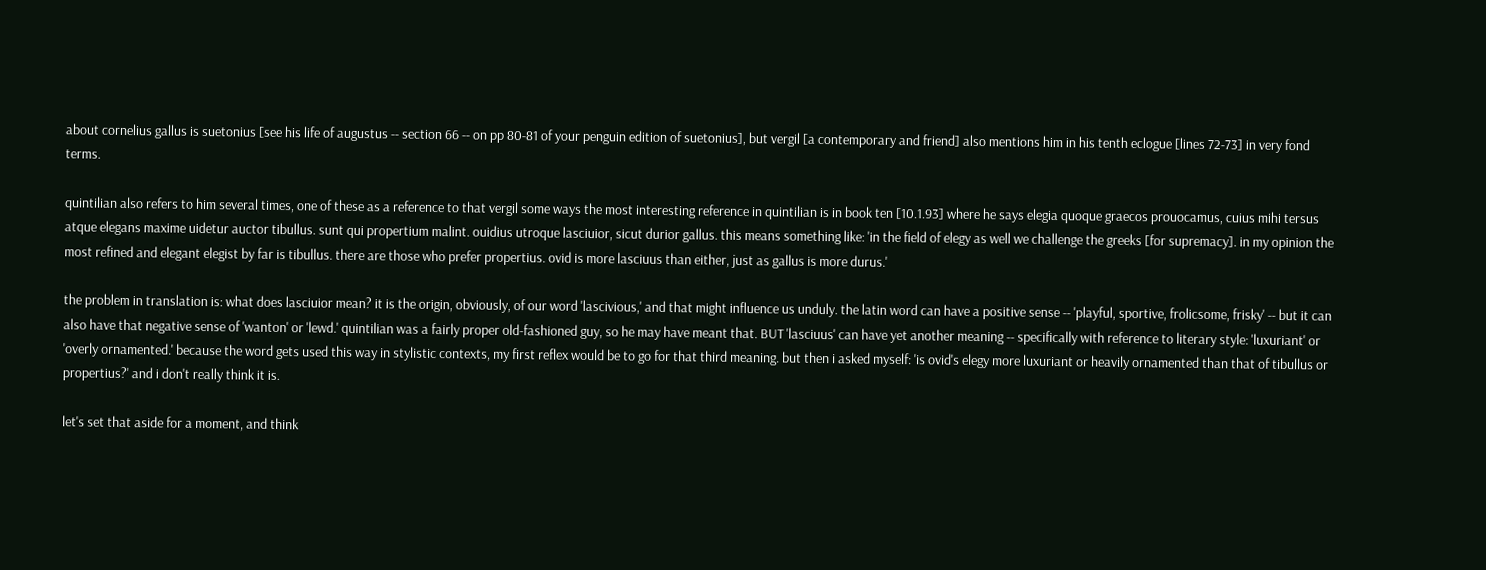about cornelius gallus is suetonius [see his life of augustus -- section 66 -- on pp 80-81 of your penguin edition of suetonius], but vergil [a contemporary and friend] also mentions him in his tenth eclogue [lines 72-73] in very fond terms.

quintilian also refers to him several times, one of these as a reference to that vergil some ways the most interesting reference in quintilian is in book ten [10.1.93] where he says elegia quoque graecos prouocamus, cuius mihi tersus atque elegans maxime uidetur auctor tibullus. sunt qui propertium malint. ouidius utroque lasciuior, sicut durior gallus. this means something like: 'in the field of elegy as well we challenge the greeks [for supremacy]. in my opinion the most refined and elegant elegist by far is tibullus. there are those who prefer propertius. ovid is more lasciuus than either, just as gallus is more durus.'

the problem in translation is: what does lasciuior mean? it is the origin, obviously, of our word 'lascivious,' and that might influence us unduly. the latin word can have a positive sense -- 'playful, sportive, frolicsome, frisky' -- but it can also have that negative sense of 'wanton' or 'lewd.' quintilian was a fairly proper old-fashioned guy, so he may have meant that. BUT 'lasciuus' can have yet another meaning -- specifically with reference to literary style: 'luxuriant' or 'overly ornamented.' because the word gets used this way in stylistic contexts, my first reflex would be to go for that third meaning. but then i asked myself: 'is ovid's elegy more luxuriant or heavily ornamented than that of tibullus or propertius?' and i don't really think it is.

let's set that aside for a moment, and think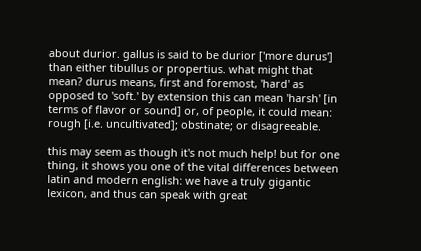about durior. gallus is said to be durior ['more durus'] than either tibullus or propertius. what might that mean? durus means, first and foremost, 'hard' as opposed to 'soft.' by extension this can mean 'harsh' [in terms of flavor or sound] or, of people, it could mean: rough [i.e. uncultivated]; obstinate; or disagreeable.

this may seem as though it's not much help! but for one thing, it shows you one of the vital differences between latin and modern english: we have a truly gigantic lexicon, and thus can speak with great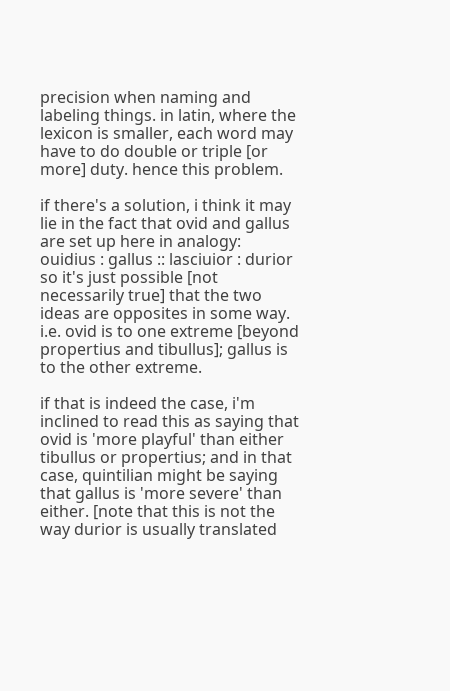precision when naming and labeling things. in latin, where the lexicon is smaller, each word may have to do double or triple [or more] duty. hence this problem.

if there's a solution, i think it may lie in the fact that ovid and gallus are set up here in analogy:
ouidius : gallus :: lasciuior : durior
so it's just possible [not necessarily true] that the two ideas are opposites in some way. i.e. ovid is to one extreme [beyond propertius and tibullus]; gallus is to the other extreme.

if that is indeed the case, i'm inclined to read this as saying that ovid is 'more playful' than either tibullus or propertius; and in that case, quintilian might be saying that gallus is 'more severe' than either. [note that this is not the way durior is usually translated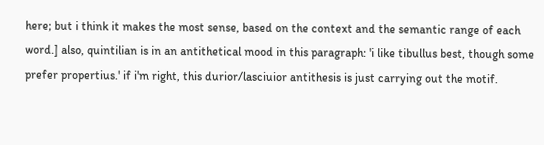here; but i think it makes the most sense, based on the context and the semantic range of each word.] also, quintilian is in an antithetical mood in this paragraph: 'i like tibullus best, though some prefer propertius.' if i'm right, this durior/lasciuior antithesis is just carrying out the motif.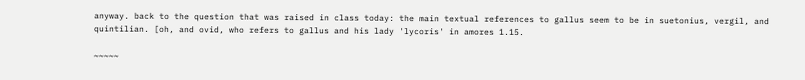anyway. back to the question that was raised in class today: the main textual references to gallus seem to be in suetonius, vergil, and quintilian. [oh, and ovid, who refers to gallus and his lady 'lycoris' in amores 1.15.

~~~~~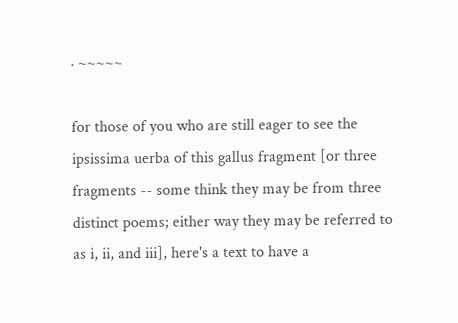· ~~~~~

for those of you who are still eager to see the ipsissima uerba of this gallus fragment [or three fragments -- some think they may be from three distinct poems; either way they may be referred to as i, ii, and iii], here's a text to have a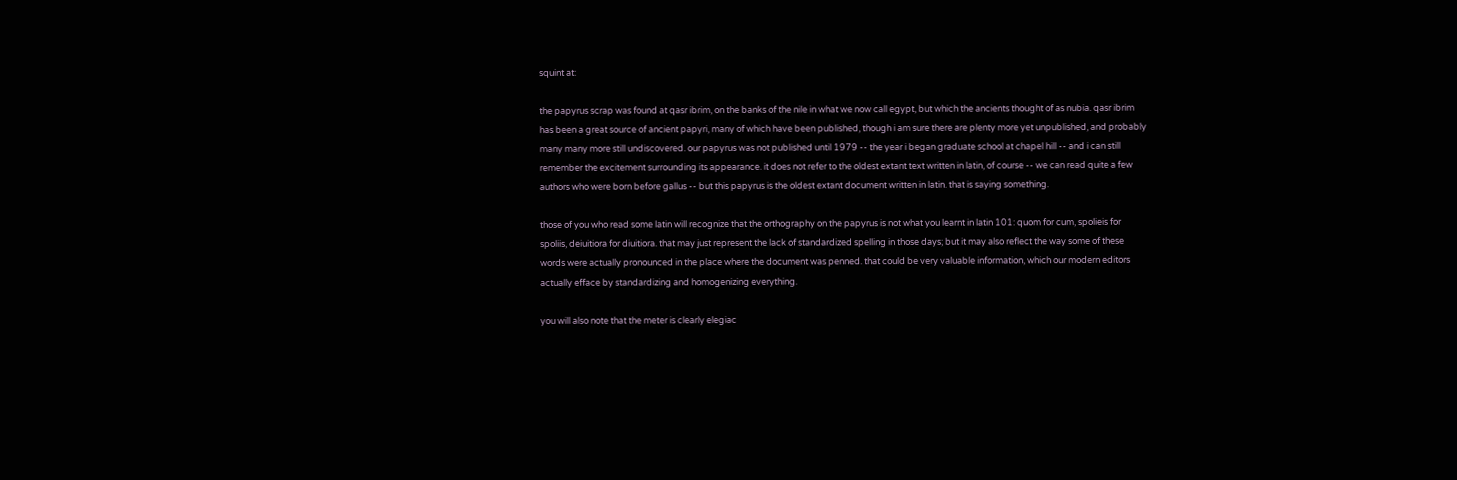squint at:

the papyrus scrap was found at qasr ibrim, on the banks of the nile in what we now call egypt, but which the ancients thought of as nubia. qasr ibrim has been a great source of ancient papyri, many of which have been published, though i am sure there are plenty more yet unpublished, and probably many many more still undiscovered. our papyrus was not published until 1979 -- the year i began graduate school at chapel hill -- and i can still remember the excitement surrounding its appearance. it does not refer to the oldest extant text written in latin, of course -- we can read quite a few authors who were born before gallus -- but this papyrus is the oldest extant document written in latin. that is saying something.

those of you who read some latin will recognize that the orthography on the papyrus is not what you learnt in latin 101: quom for cum, spolieis for spoliis, deiuitiora for diuitiora. that may just represent the lack of standardized spelling in those days; but it may also reflect the way some of these words were actually pronounced in the place where the document was penned. that could be very valuable information, which our modern editors actually efface by standardizing and homogenizing everything.

you will also note that the meter is clearly elegiac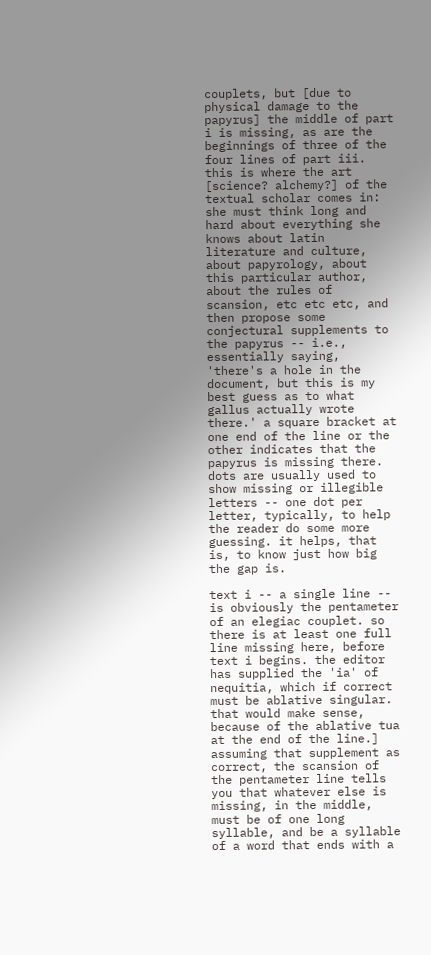couplets, but [due to physical damage to the papyrus] the middle of part i is missing, as are the beginnings of three of the four lines of part iii. this is where the art [science? alchemy?] of the textual scholar comes in: she must think long and hard about everything she knows about latin literature and culture, about papyrology, about this particular author, about the rules of scansion, etc etc etc, and then propose some conjectural supplements to the papyrus -- i.e., essentially saying, 'there's a hole in the document, but this is my best guess as to what gallus actually wrote there.' a square bracket at one end of the line or the other indicates that the papyrus is missing there. dots are usually used to show missing or illegible letters -- one dot per letter, typically, to help the reader do some more guessing. it helps, that is, to know just how big the gap is.

text i -- a single line -- is obviously the pentameter of an elegiac couplet. so there is at least one full line missing here, before text i begins. the editor has supplied the 'ia' of nequitia, which if correct must be ablative singular. that would make sense, because of the ablative tua at the end of the line.] assuming that supplement as correct, the scansion of the pentameter line tells you that whatever else is missing, in the middle, must be of one long syllable, and be a syllable of a word that ends with a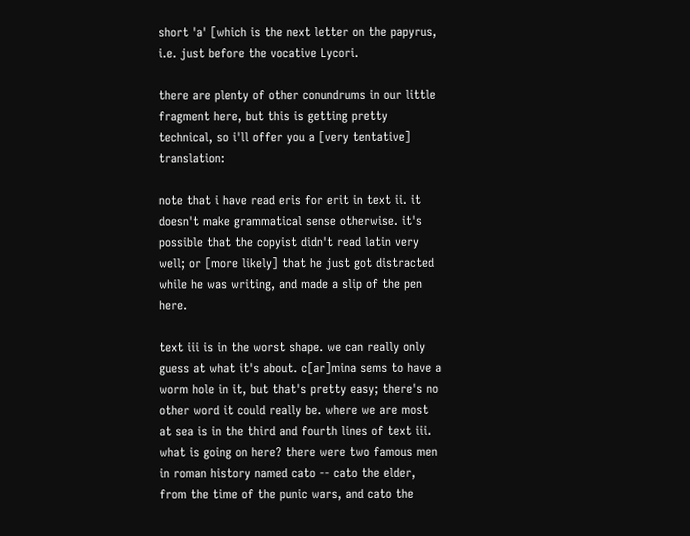short 'a' [which is the next letter on the papyrus, i.e. just before the vocative Lycori.

there are plenty of other conundrums in our little fragment here, but this is getting pretty technical, so i'll offer you a [very tentative] translation:

note that i have read eris for erit in text ii. it doesn't make grammatical sense otherwise. it's possible that the copyist didn't read latin very well; or [more likely] that he just got distracted while he was writing, and made a slip of the pen here.

text iii is in the worst shape. we can really only guess at what it's about. c[ar]mina sems to have a worm hole in it, but that's pretty easy; there's no other word it could really be. where we are most at sea is in the third and fourth lines of text iii. what is going on here? there were two famous men in roman history named cato -- cato the elder, from the time of the punic wars, and cato the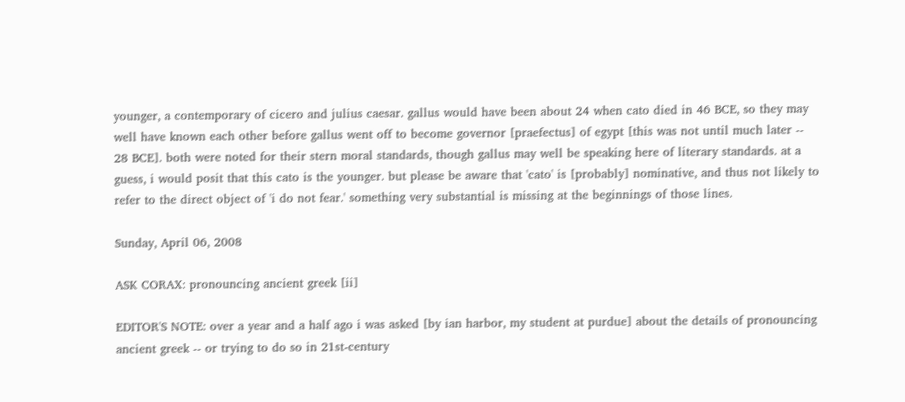younger, a contemporary of cicero and julius caesar. gallus would have been about 24 when cato died in 46 BCE, so they may well have known each other before gallus went off to become governor [praefectus] of egypt [this was not until much later -- 28 BCE]. both were noted for their stern moral standards, though gallus may well be speaking here of literary standards. at a guess, i would posit that this cato is the younger. but please be aware that 'cato' is [probably] nominative, and thus not likely to refer to the direct object of 'i do not fear.' something very substantial is missing at the beginnings of those lines.

Sunday, April 06, 2008

ASK CORAX: pronouncing ancient greek [ii]

EDITOR'S NOTE: over a year and a half ago i was asked [by ian harbor, my student at purdue] about the details of pronouncing ancient greek -- or trying to do so in 21st-century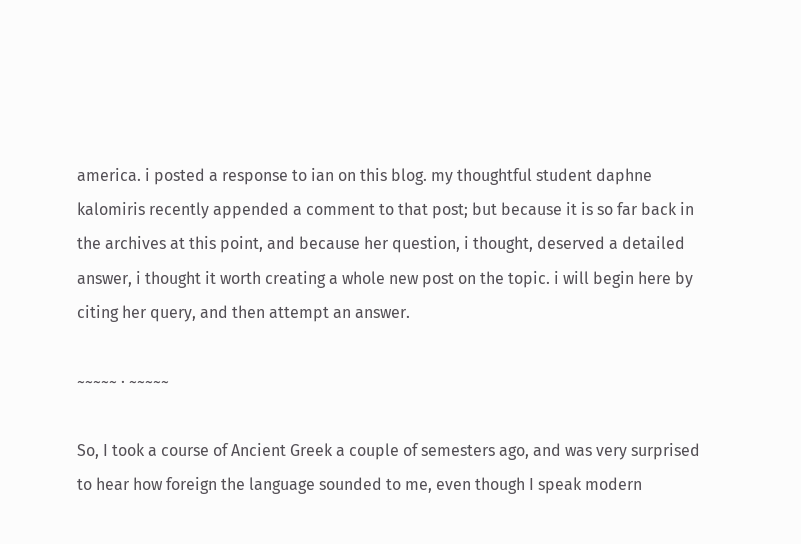america. i posted a response to ian on this blog. my thoughtful student daphne kalomiris recently appended a comment to that post; but because it is so far back in the archives at this point, and because her question, i thought, deserved a detailed answer, i thought it worth creating a whole new post on the topic. i will begin here by citing her query, and then attempt an answer.

~~~~~ · ~~~~~

So, I took a course of Ancient Greek a couple of semesters ago, and was very surprised to hear how foreign the language sounded to me, even though I speak modern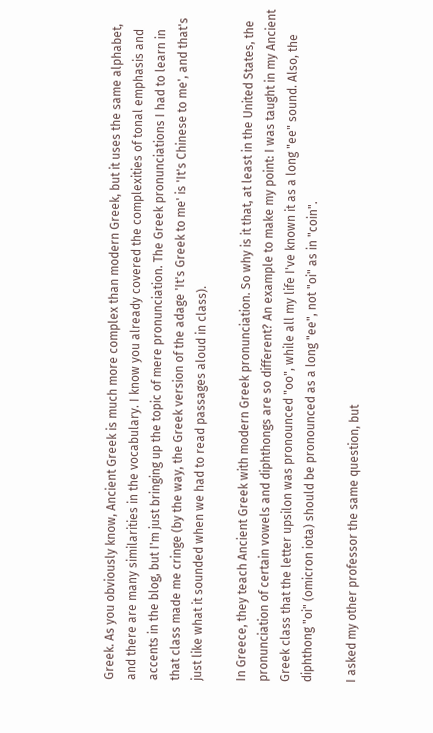Greek. As you obviously know, Ancient Greek is much more complex than modern Greek, but it uses the same alphabet, and there are many similarities in the vocabulary. I know you already covered the complexities of tonal emphasis and accents in the blog, but I'm just bringing up the topic of mere pronunciation. The Greek pronunciations I had to learn in that class made me cringe (by the way, the Greek version of the adage 'It's Greek to me' is 'It's Chinese to me', and that's just like what it sounded when we had to read passages aloud in class).

In Greece, they teach Ancient Greek with modern Greek pronunciation. So why is it that, at least in the United States, the pronunciation of certain vowels and diphthongs are so different? An example to make my point: I was taught in my Ancient Greek class that the letter upsilon was pronounced "oo", while all my life I've known it as a long "ee" sound. Also, the diphthong "oi" (omicron iota) should be pronounced as a long "ee", not "oi" as in "coin".

I asked my other professor the same question, but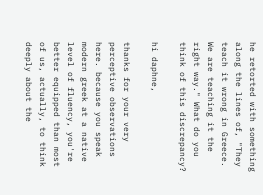he retorted with something along the lines of, "They teach it wrong in Greece. We are teaching it the right way." What do you think of this discrepancy?

hi daphne,

thanks for your very perceptive observations here. because you speak modern greek at a native level of fluency, you're better equipped than most of us, actually, to think deeply about the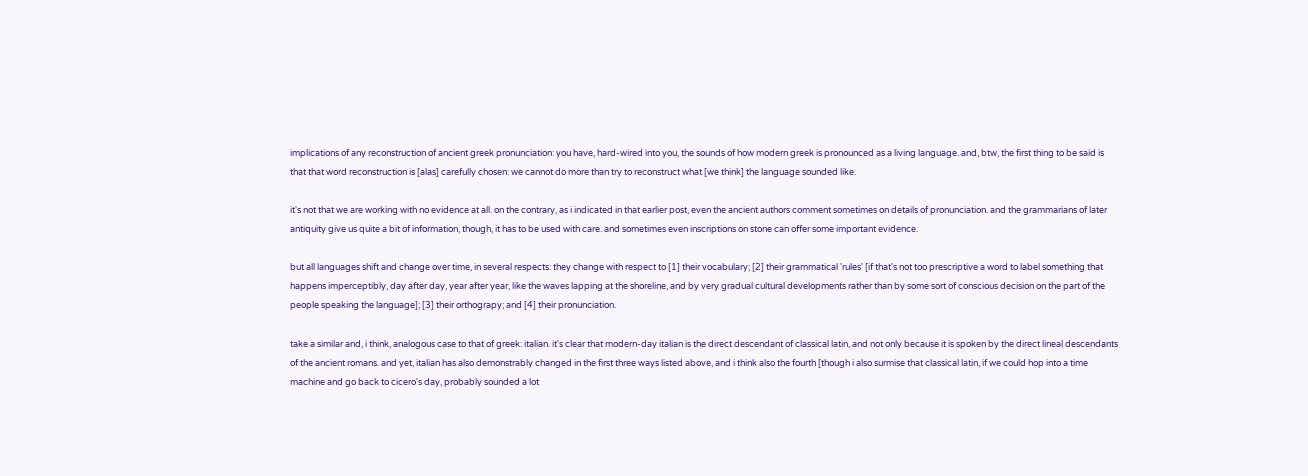implications of any reconstruction of ancient greek pronunciation: you have, hard-wired into you, the sounds of how modern greek is pronounced as a living language. and, btw, the first thing to be said is that that word reconstruction is [alas] carefully chosen: we cannot do more than try to reconstruct what [we think] the language sounded like.

it's not that we are working with no evidence at all. on the contrary, as i indicated in that earlier post, even the ancient authors comment sometimes on details of pronunciation. and the grammarians of later antiquity give us quite a bit of information, though, it has to be used with care. and sometimes even inscriptions on stone can offer some important evidence.

but all languages shift and change over time, in several respects: they change with respect to [1] their vocabulary; [2] their grammatical 'rules' [if that's not too prescriptive a word to label something that happens imperceptibly, day after day, year after year, like the waves lapping at the shoreline, and by very gradual cultural developments rather than by some sort of conscious decision on the part of the people speaking the language]; [3] their orthograpy; and [4] their pronunciation.

take a similar and, i think, analogous case to that of greek: italian. it's clear that modern-day italian is the direct descendant of classical latin, and not only because it is spoken by the direct lineal descendants of the ancient romans. and yet, italian has also demonstrably changed in the first three ways listed above, and i think also the fourth [though i also surmise that classical latin, if we could hop into a time machine and go back to cicero's day, probably sounded a lot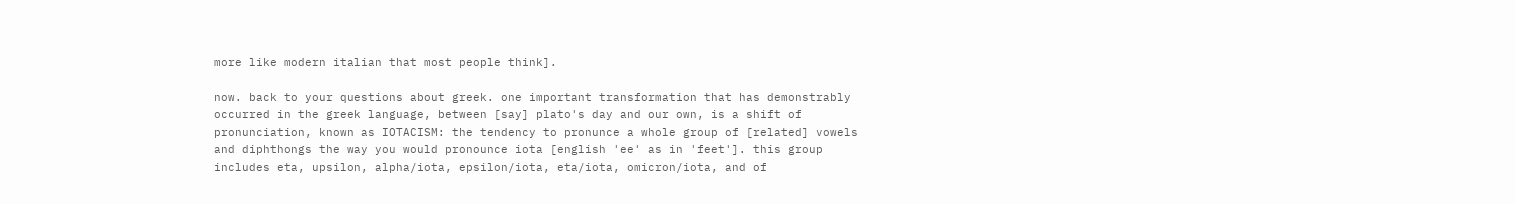more like modern italian that most people think].

now. back to your questions about greek. one important transformation that has demonstrably occurred in the greek language, between [say] plato's day and our own, is a shift of pronunciation, known as IOTACISM: the tendency to pronunce a whole group of [related] vowels and diphthongs the way you would pronounce iota [english 'ee' as in 'feet']. this group includes eta, upsilon, alpha/iota, epsilon/iota, eta/iota, omicron/iota, and of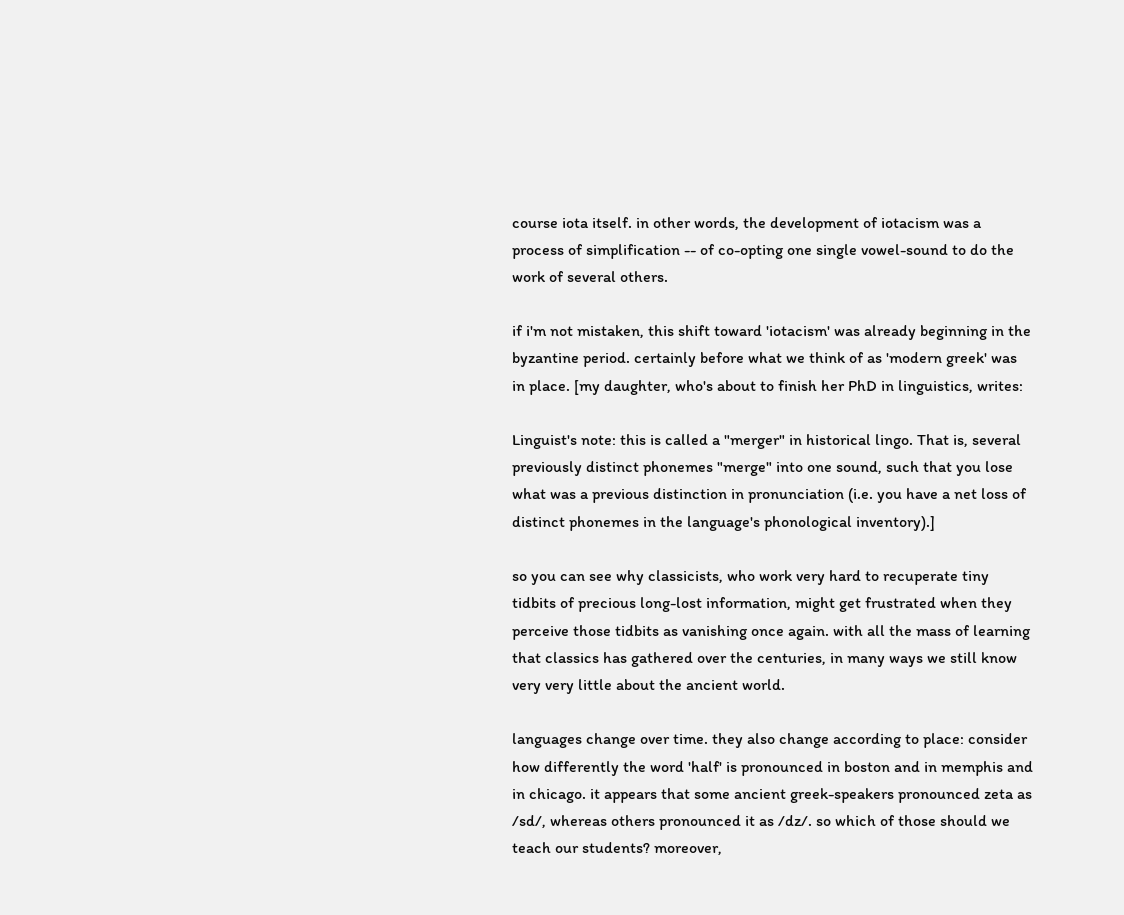course iota itself. in other words, the development of iotacism was a process of simplification -- of co-opting one single vowel-sound to do the work of several others.

if i'm not mistaken, this shift toward 'iotacism' was already beginning in the byzantine period. certainly before what we think of as 'modern greek' was in place. [my daughter, who's about to finish her PhD in linguistics, writes:

Linguist's note: this is called a "merger" in historical lingo. That is, several previously distinct phonemes "merge" into one sound, such that you lose what was a previous distinction in pronunciation (i.e. you have a net loss of distinct phonemes in the language's phonological inventory).]

so you can see why classicists, who work very hard to recuperate tiny tidbits of precious long-lost information, might get frustrated when they perceive those tidbits as vanishing once again. with all the mass of learning that classics has gathered over the centuries, in many ways we still know very very little about the ancient world.

languages change over time. they also change according to place: consider how differently the word 'half' is pronounced in boston and in memphis and in chicago. it appears that some ancient greek-speakers pronounced zeta as /sd/, whereas others pronounced it as /dz/. so which of those should we teach our students? moreover,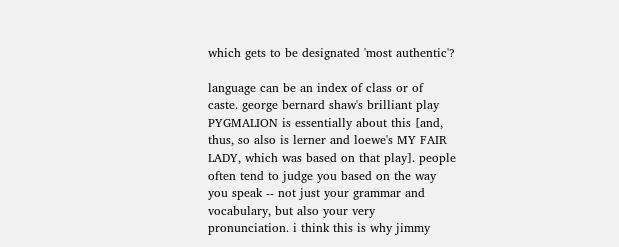which gets to be designated 'most authentic'?

language can be an index of class or of caste. george bernard shaw's brilliant play PYGMALION is essentially about this [and, thus, so also is lerner and loewe's MY FAIR LADY, which was based on that play]. people often tend to judge you based on the way you speak -- not just your grammar and vocabulary, but also your very pronunciation. i think this is why jimmy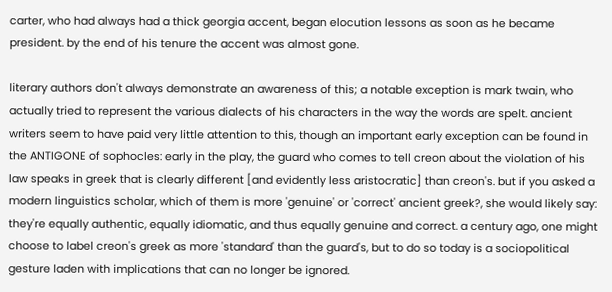carter, who had always had a thick georgia accent, began elocution lessons as soon as he became president. by the end of his tenure the accent was almost gone.

literary authors don't always demonstrate an awareness of this; a notable exception is mark twain, who actually tried to represent the various dialects of his characters in the way the words are spelt. ancient writers seem to have paid very little attention to this, though an important early exception can be found in the ANTIGONE of sophocles: early in the play, the guard who comes to tell creon about the violation of his law speaks in greek that is clearly different [and evidently less aristocratic] than creon's. but if you asked a modern linguistics scholar, which of them is more 'genuine' or 'correct' ancient greek?, she would likely say: they're equally authentic, equally idiomatic, and thus equally genuine and correct. a century ago, one might choose to label creon's greek as more 'standard' than the guard's, but to do so today is a sociopolitical gesture laden with implications that can no longer be ignored.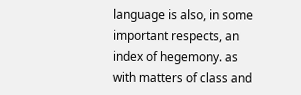language is also, in some important respects, an index of hegemony. as with matters of class and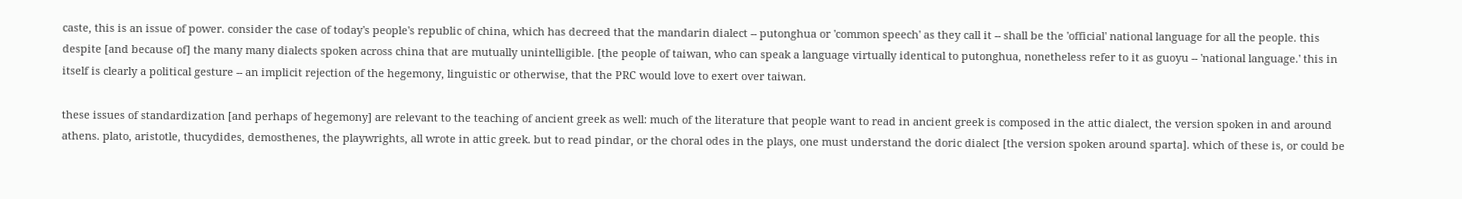caste, this is an issue of power. consider the case of today's people's republic of china, which has decreed that the mandarin dialect -- putonghua or 'common speech' as they call it -- shall be the 'official' national language for all the people. this despite [and because of] the many many dialects spoken across china that are mutually unintelligible. [the people of taiwan, who can speak a language virtually identical to putonghua, nonetheless refer to it as guoyu -- 'national language.' this in itself is clearly a political gesture -- an implicit rejection of the hegemony, linguistic or otherwise, that the PRC would love to exert over taiwan.

these issues of standardization [and perhaps of hegemony] are relevant to the teaching of ancient greek as well: much of the literature that people want to read in ancient greek is composed in the attic dialect, the version spoken in and around athens. plato, aristotle, thucydides, demosthenes, the playwrights, all wrote in attic greek. but to read pindar, or the choral odes in the plays, one must understand the doric dialect [the version spoken around sparta]. which of these is, or could be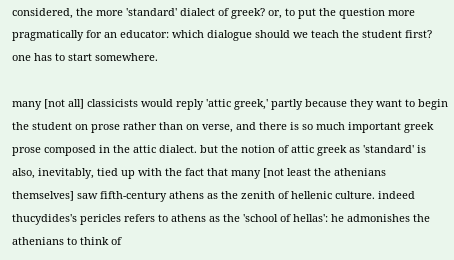considered, the more 'standard' dialect of greek? or, to put the question more pragmatically for an educator: which dialogue should we teach the student first? one has to start somewhere.

many [not all] classicists would reply 'attic greek,' partly because they want to begin the student on prose rather than on verse, and there is so much important greek prose composed in the attic dialect. but the notion of attic greek as 'standard' is also, inevitably, tied up with the fact that many [not least the athenians themselves] saw fifth-century athens as the zenith of hellenic culture. indeed thucydides's pericles refers to athens as the 'school of hellas': he admonishes the athenians to think of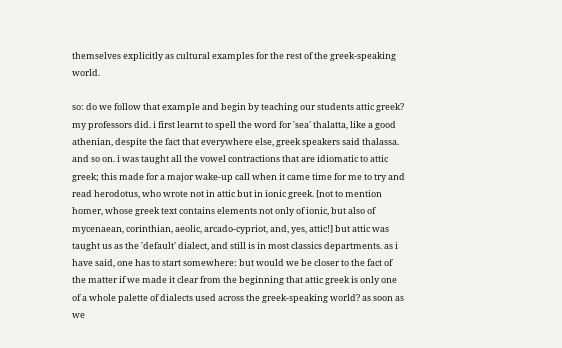themselves explicitly as cultural examples for the rest of the greek-speaking world.

so: do we follow that example and begin by teaching our students attic greek? my professors did. i first learnt to spell the word for 'sea' thalatta, like a good athenian, despite the fact that everywhere else, greek speakers said thalassa. and so on. i was taught all the vowel contractions that are idiomatic to attic greek; this made for a major wake-up call when it came time for me to try and read herodotus, who wrote not in attic but in ionic greek. [not to mention homer, whose greek text contains elements not only of ionic, but also of mycenaean, corinthian, aeolic, arcado-cypriot, and, yes, attic!] but attic was taught us as the 'default' dialect, and still is in most classics departments. as i have said, one has to start somewhere: but would we be closer to the fact of the matter if we made it clear from the beginning that attic greek is only one of a whole palette of dialects used across the greek-speaking world? as soon as we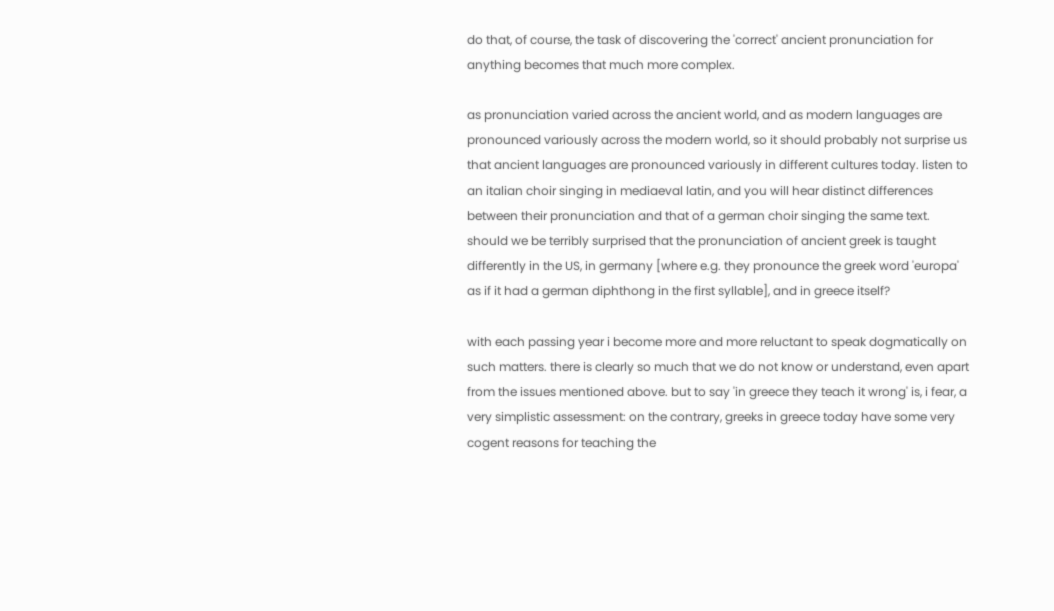do that, of course, the task of discovering the 'correct' ancient pronunciation for anything becomes that much more complex.

as pronunciation varied across the ancient world, and as modern languages are pronounced variously across the modern world, so it should probably not surprise us that ancient languages are pronounced variously in different cultures today. listen to an italian choir singing in mediaeval latin, and you will hear distinct differences between their pronunciation and that of a german choir singing the same text. should we be terribly surprised that the pronunciation of ancient greek is taught differently in the US, in germany [where e.g. they pronounce the greek word 'europa' as if it had a german diphthong in the first syllable], and in greece itself?

with each passing year i become more and more reluctant to speak dogmatically on such matters. there is clearly so much that we do not know or understand, even apart from the issues mentioned above. but to say 'in greece they teach it wrong' is, i fear, a very simplistic assessment: on the contrary, greeks in greece today have some very cogent reasons for teaching the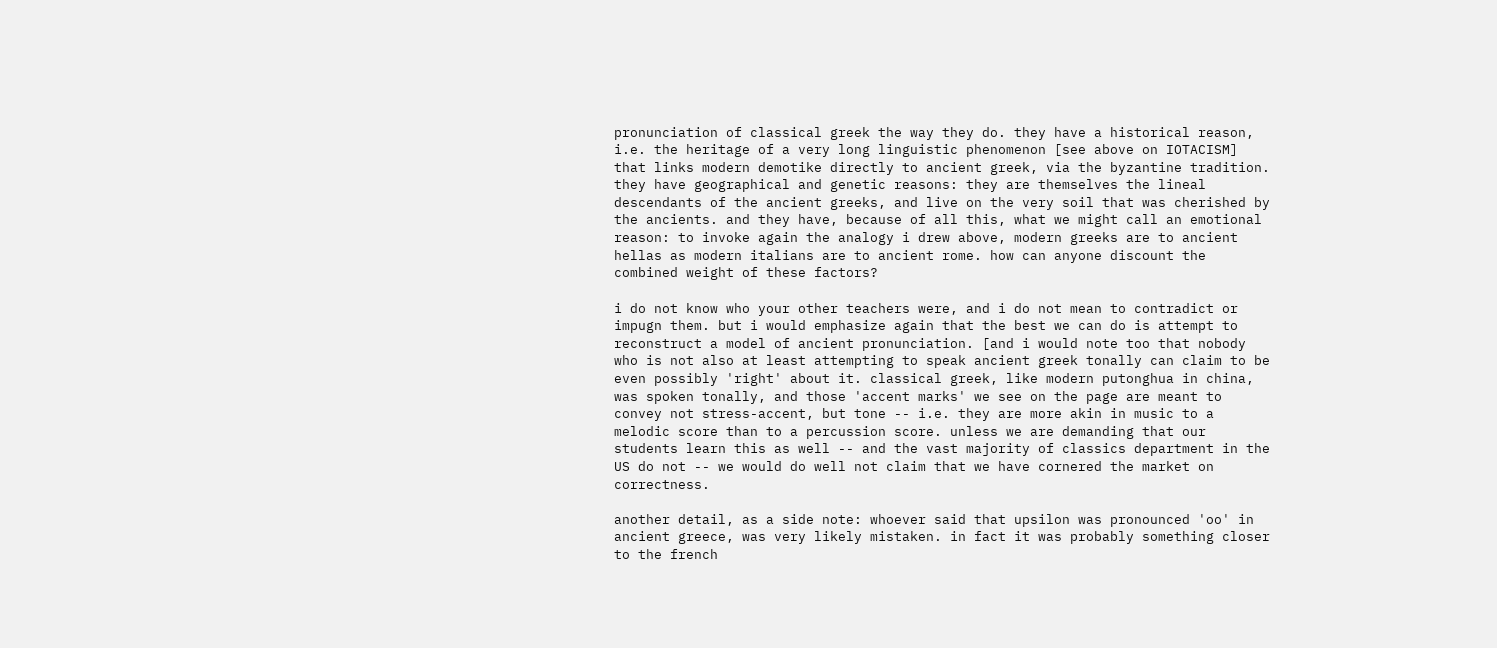pronunciation of classical greek the way they do. they have a historical reason, i.e. the heritage of a very long linguistic phenomenon [see above on IOTACISM] that links modern demotike directly to ancient greek, via the byzantine tradition. they have geographical and genetic reasons: they are themselves the lineal descendants of the ancient greeks, and live on the very soil that was cherished by the ancients. and they have, because of all this, what we might call an emotional reason: to invoke again the analogy i drew above, modern greeks are to ancient hellas as modern italians are to ancient rome. how can anyone discount the combined weight of these factors?

i do not know who your other teachers were, and i do not mean to contradict or impugn them. but i would emphasize again that the best we can do is attempt to reconstruct a model of ancient pronunciation. [and i would note too that nobody who is not also at least attempting to speak ancient greek tonally can claim to be even possibly 'right' about it. classical greek, like modern putonghua in china, was spoken tonally, and those 'accent marks' we see on the page are meant to convey not stress-accent, but tone -- i.e. they are more akin in music to a melodic score than to a percussion score. unless we are demanding that our students learn this as well -- and the vast majority of classics department in the US do not -- we would do well not claim that we have cornered the market on correctness.

another detail, as a side note: whoever said that upsilon was pronounced 'oo' in ancient greece, was very likely mistaken. in fact it was probably something closer to the french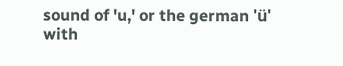sound of 'u,' or the german 'ü' with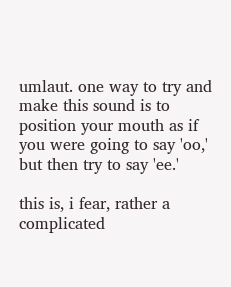umlaut. one way to try and make this sound is to position your mouth as if you were going to say 'oo,' but then try to say 'ee.'

this is, i fear, rather a complicated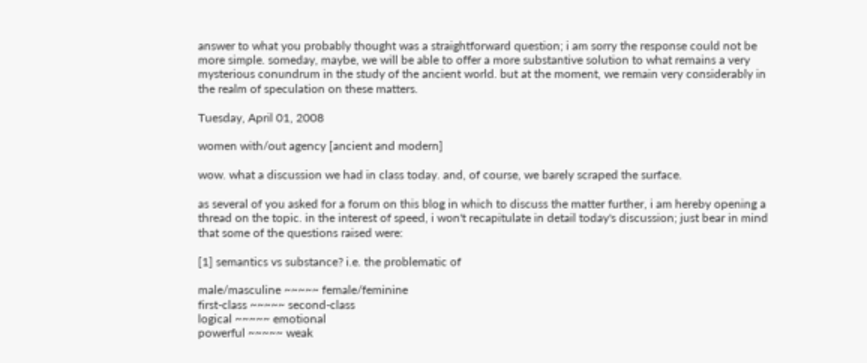answer to what you probably thought was a straightforward question; i am sorry the response could not be more simple. someday, maybe, we will be able to offer a more substantive solution to what remains a very mysterious conundrum in the study of the ancient world. but at the moment, we remain very considerably in the realm of speculation on these matters.

Tuesday, April 01, 2008

women with/out agency [ancient and modern]

wow. what a discussion we had in class today. and, of course, we barely scraped the surface.

as several of you asked for a forum on this blog in which to discuss the matter further, i am hereby opening a thread on the topic. in the interest of speed, i won't recapitulate in detail today's discussion; just bear in mind that some of the questions raised were:

[1] semantics vs substance? i.e. the problematic of

male/masculine ~~~~~ female/feminine
first-class ~~~~~ second-class
logical ~~~~~ emotional
powerful ~~~~~ weak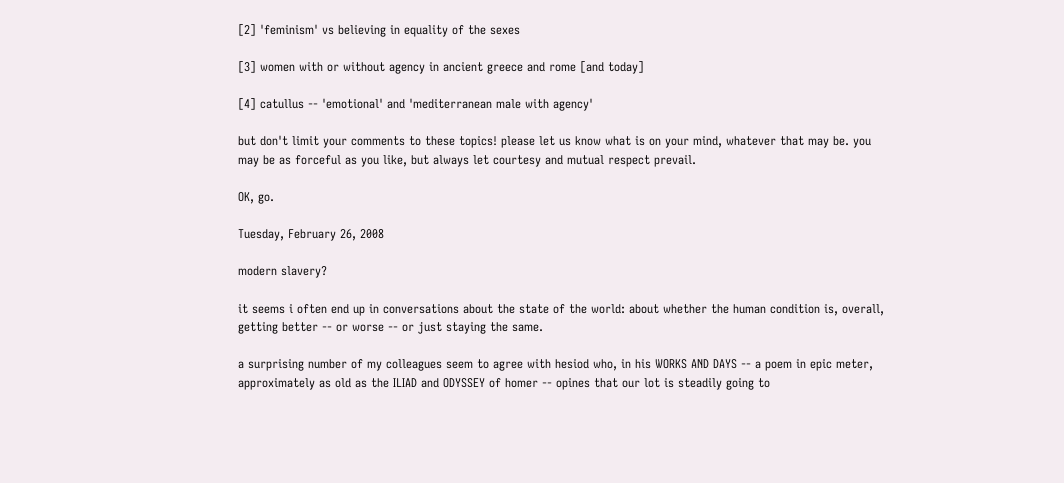[2] 'feminism' vs believing in equality of the sexes

[3] women with or without agency in ancient greece and rome [and today]

[4] catullus -- 'emotional' and 'mediterranean male with agency'

but don't limit your comments to these topics! please let us know what is on your mind, whatever that may be. you may be as forceful as you like, but always let courtesy and mutual respect prevail.

OK, go.

Tuesday, February 26, 2008

modern slavery?

it seems i often end up in conversations about the state of the world: about whether the human condition is, overall, getting better -- or worse -- or just staying the same.

a surprising number of my colleagues seem to agree with hesiod who, in his WORKS AND DAYS -- a poem in epic meter, approximately as old as the ILIAD and ODYSSEY of homer -- opines that our lot is steadily going to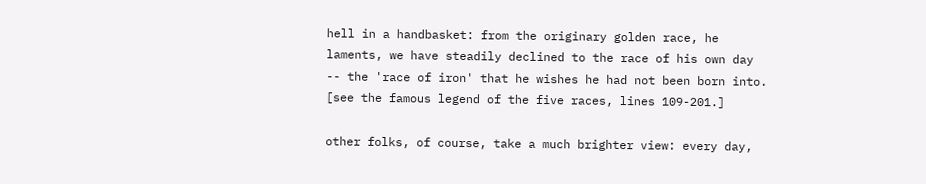hell in a handbasket: from the originary golden race, he laments, we have steadily declined to the race of his own day -- the 'race of iron' that he wishes he had not been born into. [see the famous legend of the five races, lines 109-201.]

other folks, of course, take a much brighter view: every day,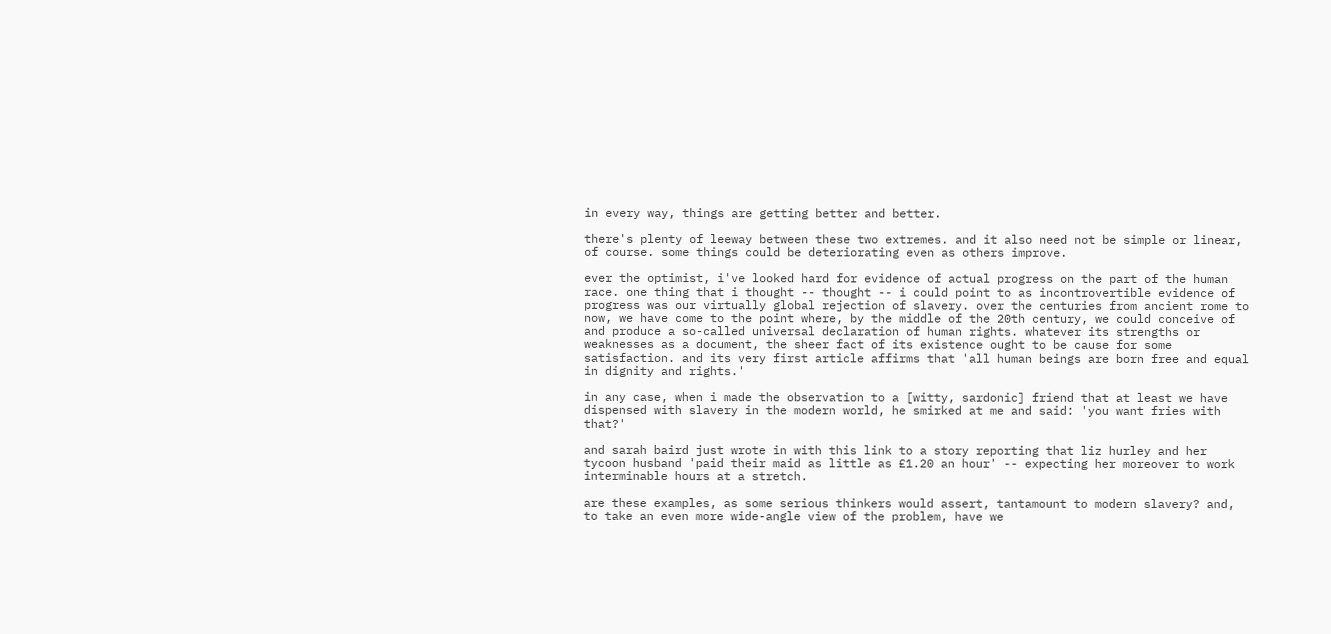in every way, things are getting better and better.

there's plenty of leeway between these two extremes. and it also need not be simple or linear, of course. some things could be deteriorating even as others improve.

ever the optimist, i've looked hard for evidence of actual progress on the part of the human race. one thing that i thought -- thought -- i could point to as incontrovertible evidence of progress was our virtually global rejection of slavery. over the centuries from ancient rome to now, we have come to the point where, by the middle of the 20th century, we could conceive of and produce a so-called universal declaration of human rights. whatever its strengths or weaknesses as a document, the sheer fact of its existence ought to be cause for some satisfaction. and its very first article affirms that 'all human beings are born free and equal in dignity and rights.'

in any case, when i made the observation to a [witty, sardonic] friend that at least we have dispensed with slavery in the modern world, he smirked at me and said: 'you want fries with that?'

and sarah baird just wrote in with this link to a story reporting that liz hurley and her tycoon husband 'paid their maid as little as £1.20 an hour' -- expecting her moreover to work interminable hours at a stretch.

are these examples, as some serious thinkers would assert, tantamount to modern slavery? and, to take an even more wide-angle view of the problem, have we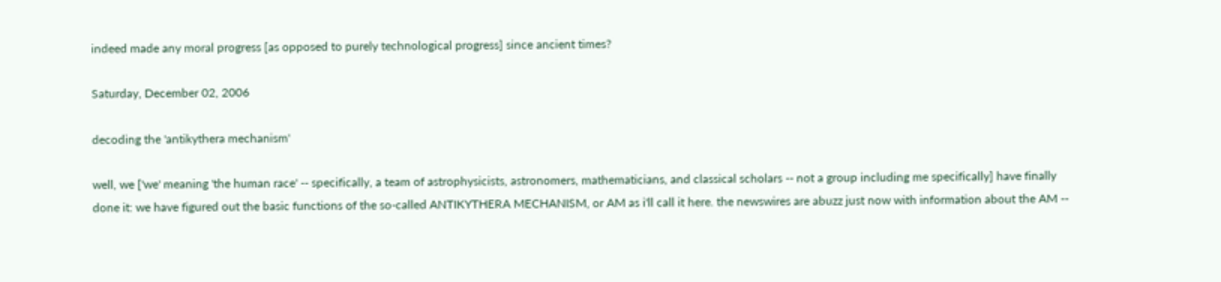indeed made any moral progress [as opposed to purely technological progress] since ancient times?

Saturday, December 02, 2006

decoding the 'antikythera mechanism'

well, we ['we' meaning 'the human race' -- specifically, a team of astrophysicists, astronomers, mathematicians, and classical scholars -- not a group including me specifically] have finally done it: we have figured out the basic functions of the so-called ANTIKYTHERA MECHANISM, or AM as i'll call it here. the newswires are abuzz just now with information about the AM --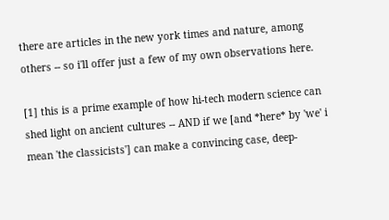there are articles in the new york times and nature, among others -- so i'll offer just a few of my own observations here.

[1] this is a prime example of how hi-tech modern science can shed light on ancient cultures -- AND if we [and *here* by 'we' i mean 'the classicists'] can make a convincing case, deep-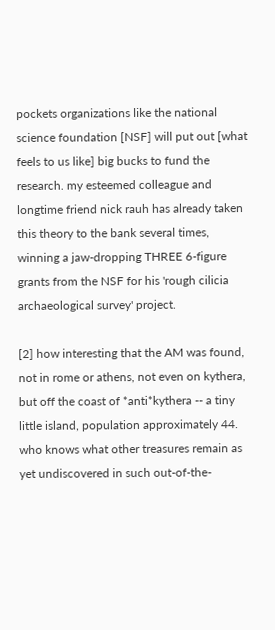pockets organizations like the national science foundation [NSF] will put out [what feels to us like] big bucks to fund the research. my esteemed colleague and longtime friend nick rauh has already taken this theory to the bank several times, winning a jaw-dropping THREE 6-figure grants from the NSF for his 'rough cilicia archaeological survey' project.

[2] how interesting that the AM was found, not in rome or athens, not even on kythera, but off the coast of *anti*kythera -- a tiny little island, population approximately 44. who knows what other treasures remain as yet undiscovered in such out-of-the-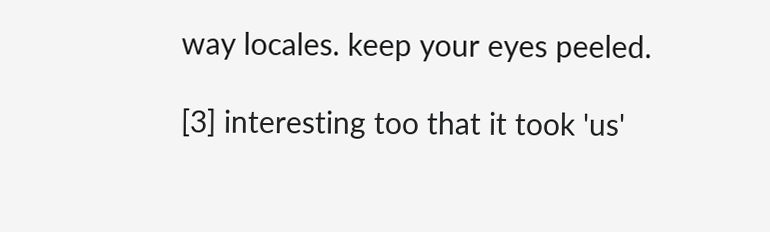way locales. keep your eyes peeled.

[3] interesting too that it took 'us'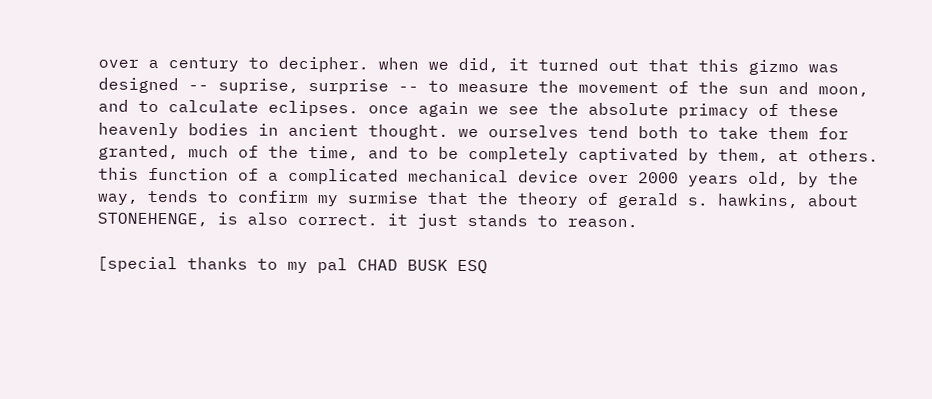over a century to decipher. when we did, it turned out that this gizmo was designed -- suprise, surprise -- to measure the movement of the sun and moon, and to calculate eclipses. once again we see the absolute primacy of these heavenly bodies in ancient thought. we ourselves tend both to take them for granted, much of the time, and to be completely captivated by them, at others. this function of a complicated mechanical device over 2000 years old, by the way, tends to confirm my surmise that the theory of gerald s. hawkins, about STONEHENGE, is also correct. it just stands to reason.

[special thanks to my pal CHAD BUSK ESQ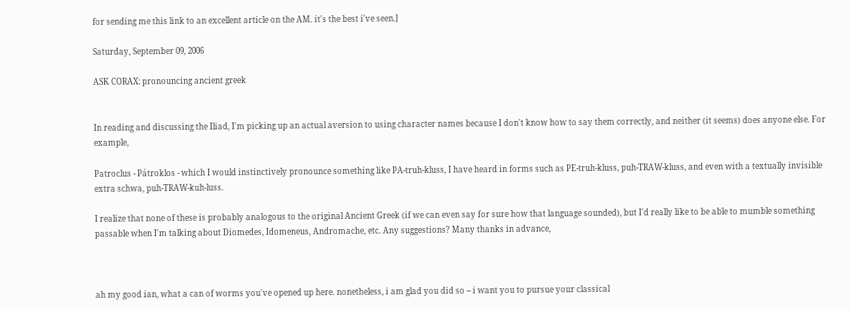for sending me this link to an excellent article on the AM. it's the best i've seen.]

Saturday, September 09, 2006

ASK CORAX: pronouncing ancient greek


In reading and discussing the Iliad, I'm picking up an actual aversion to using character names because I don't know how to say them correctly, and neither (it seems) does anyone else. For example,

Patroclus - Pátroklos - which I would instinctively pronounce something like PA-truh-kluss, I have heard in forms such as PE-truh-kluss, puh-TRAW-kluss, and even with a textually invisible extra schwa, puh-TRAW-kuh-luss.

I realize that none of these is probably analogous to the original Ancient Greek (if we can even say for sure how that language sounded), but I'd really like to be able to mumble something passable when I'm talking about Diomedes, Idomeneus, Andromache, etc. Any suggestions? Many thanks in advance,



ah my good ian, what a can of worms you've opened up here. nonetheless, i am glad you did so -- i want you to pursue your classical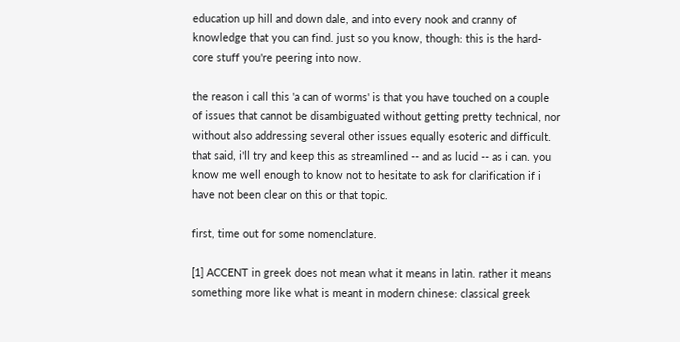education up hill and down dale, and into every nook and cranny of knowledge that you can find. just so you know, though: this is the hard-core stuff you're peering into now.

the reason i call this 'a can of worms' is that you have touched on a couple of issues that cannot be disambiguated without getting pretty technical, nor without also addressing several other issues equally esoteric and difficult. that said, i'll try and keep this as streamlined -- and as lucid -- as i can. you know me well enough to know not to hesitate to ask for clarification if i have not been clear on this or that topic.

first, time out for some nomenclature.

[1] ACCENT in greek does not mean what it means in latin. rather it means something more like what is meant in modern chinese: classical greek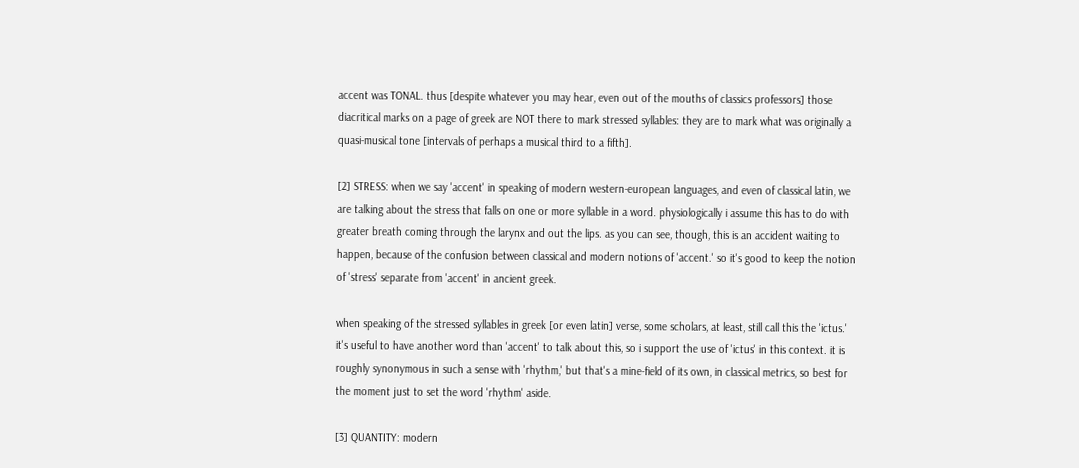accent was TONAL. thus [despite whatever you may hear, even out of the mouths of classics professors] those diacritical marks on a page of greek are NOT there to mark stressed syllables: they are to mark what was originally a quasi-musical tone [intervals of perhaps a musical third to a fifth].

[2] STRESS: when we say 'accent' in speaking of modern western-european languages, and even of classical latin, we are talking about the stress that falls on one or more syllable in a word. physiologically i assume this has to do with greater breath coming through the larynx and out the lips. as you can see, though, this is an accident waiting to happen, because of the confusion between classical and modern notions of 'accent.' so it's good to keep the notion of 'stress' separate from 'accent' in ancient greek.

when speaking of the stressed syllables in greek [or even latin] verse, some scholars, at least, still call this the 'ictus.' it's useful to have another word than 'accent' to talk about this, so i support the use of 'ictus' in this context. it is roughly synonymous in such a sense with 'rhythm,' but that's a mine-field of its own, in classical metrics, so best for the moment just to set the word 'rhythm' aside.

[3] QUANTITY: modern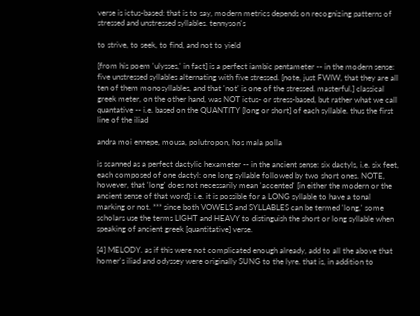verse is ictus-based: that is to say, modern metrics depends on recognizing patterns of stressed and unstressed syllables. tennyson's

to strive, to seek, to find, and not to yield

[from his poem 'ulysses,' in fact] is a perfect iambic pentameter -- in the modern sense: five unstressed syllables alternating with five stressed. [note, just FWIW, that they are all ten of them monosyllables, and that 'not' is one of the stressed. masterful.] classical greek meter, on the other hand, was NOT ictus- or stress-based, but rather what we call quantative -- i.e. based on the QUANTITY [long or short] of each syllable. thus the first line of the iliad

andra moi ennepe, mousa, polutropon, hos mala polla

is scanned as a perfect dactylic hexameter -- in the ancient sense: six dactyls, i.e. six feet, each composed of one dactyl: one long syllable followed by two short ones. NOTE, however, that 'long' does not necessarily mean 'accented' [in either the modern or the ancient sense of that word]: i.e. it is possible for a LONG syllable to have a tonal marking or not. *** since both VOWELS and SYLLABLES can be termed 'long,' some scholars use the terms LIGHT and HEAVY to distinguish the short or long syllable when speaking of ancient greek [quantitative] verse.

[4] MELODY. as if this were not complicated enough already, add to all the above that homer's iliad and odyssey were originally SUNG to the lyre. that is, in addition to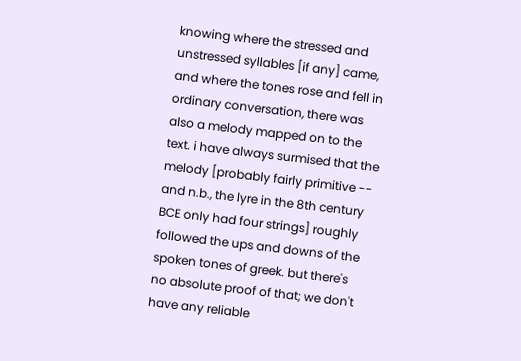knowing where the stressed and unstressed syllables [if any] came, and where the tones rose and fell in ordinary conversation, there was also a melody mapped on to the text. i have always surmised that the melody [probably fairly primitive -- and n.b., the lyre in the 8th century BCE only had four strings] roughly followed the ups and downs of the spoken tones of greek. but there's no absolute proof of that; we don't have any reliable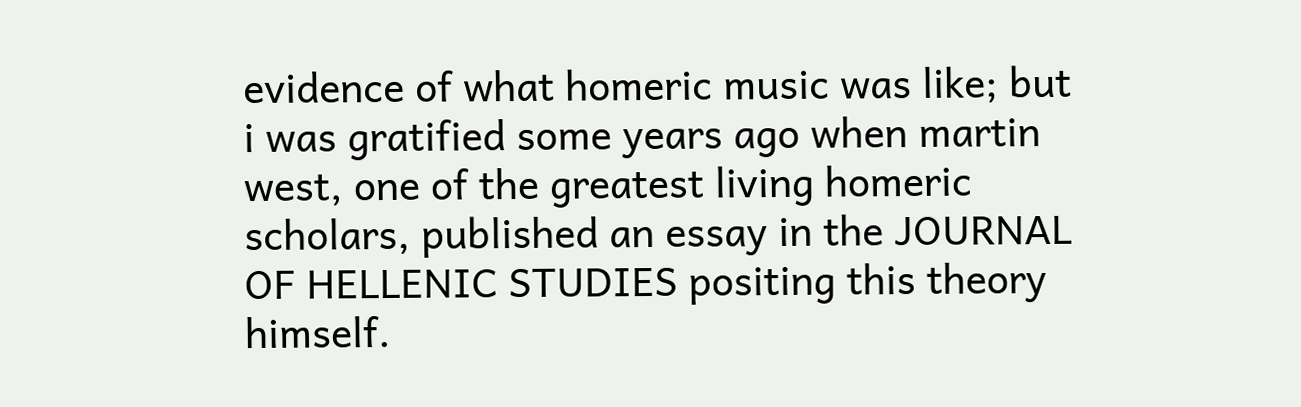evidence of what homeric music was like; but i was gratified some years ago when martin west, one of the greatest living homeric scholars, published an essay in the JOURNAL OF HELLENIC STUDIES positing this theory himself.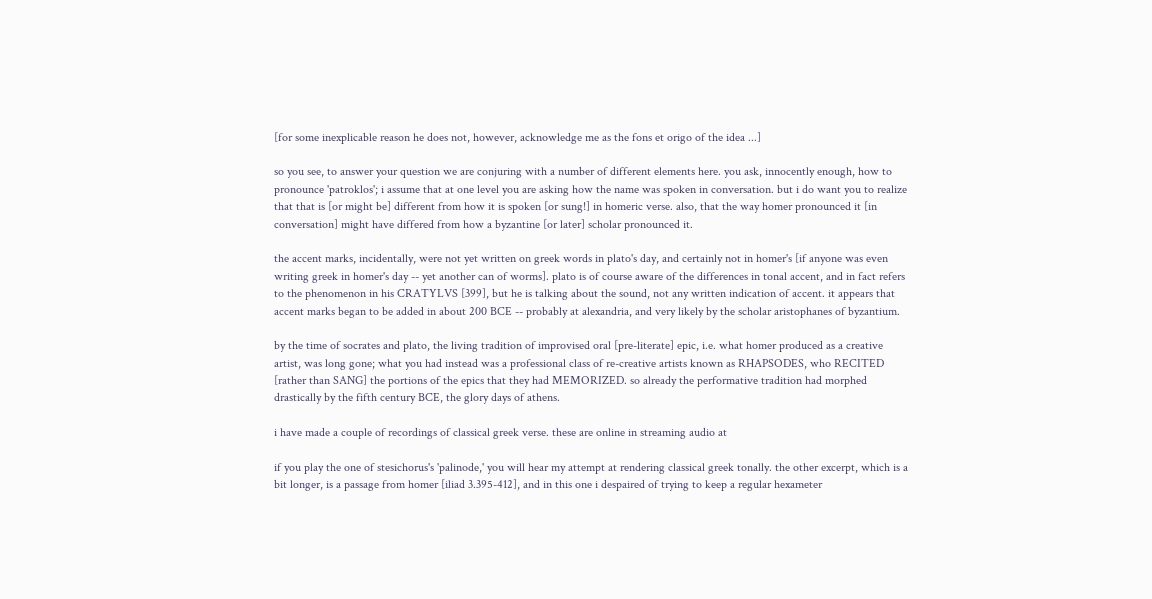[for some inexplicable reason he does not, however, acknowledge me as the fons et origo of the idea ...]

so you see, to answer your question we are conjuring with a number of different elements here. you ask, innocently enough, how to pronounce 'patroklos'; i assume that at one level you are asking how the name was spoken in conversation. but i do want you to realize that that is [or might be] different from how it is spoken [or sung!] in homeric verse. also, that the way homer pronounced it [in conversation] might have differed from how a byzantine [or later] scholar pronounced it.

the accent marks, incidentally, were not yet written on greek words in plato's day, and certainly not in homer's [if anyone was even writing greek in homer's day -- yet another can of worms]. plato is of course aware of the differences in tonal accent, and in fact refers to the phenomenon in his CRATYLVS [399], but he is talking about the sound, not any written indication of accent. it appears that accent marks began to be added in about 200 BCE -- probably at alexandria, and very likely by the scholar aristophanes of byzantium.

by the time of socrates and plato, the living tradition of improvised oral [pre-literate] epic, i.e. what homer produced as a creative artist, was long gone; what you had instead was a professional class of re-creative artists known as RHAPSODES, who RECITED [rather than SANG] the portions of the epics that they had MEMORIZED. so already the performative tradition had morphed drastically by the fifth century BCE, the glory days of athens.

i have made a couple of recordings of classical greek verse. these are online in streaming audio at

if you play the one of stesichorus's 'palinode,' you will hear my attempt at rendering classical greek tonally. the other excerpt, which is a bit longer, is a passage from homer [iliad 3.395-412], and in this one i despaired of trying to keep a regular hexameter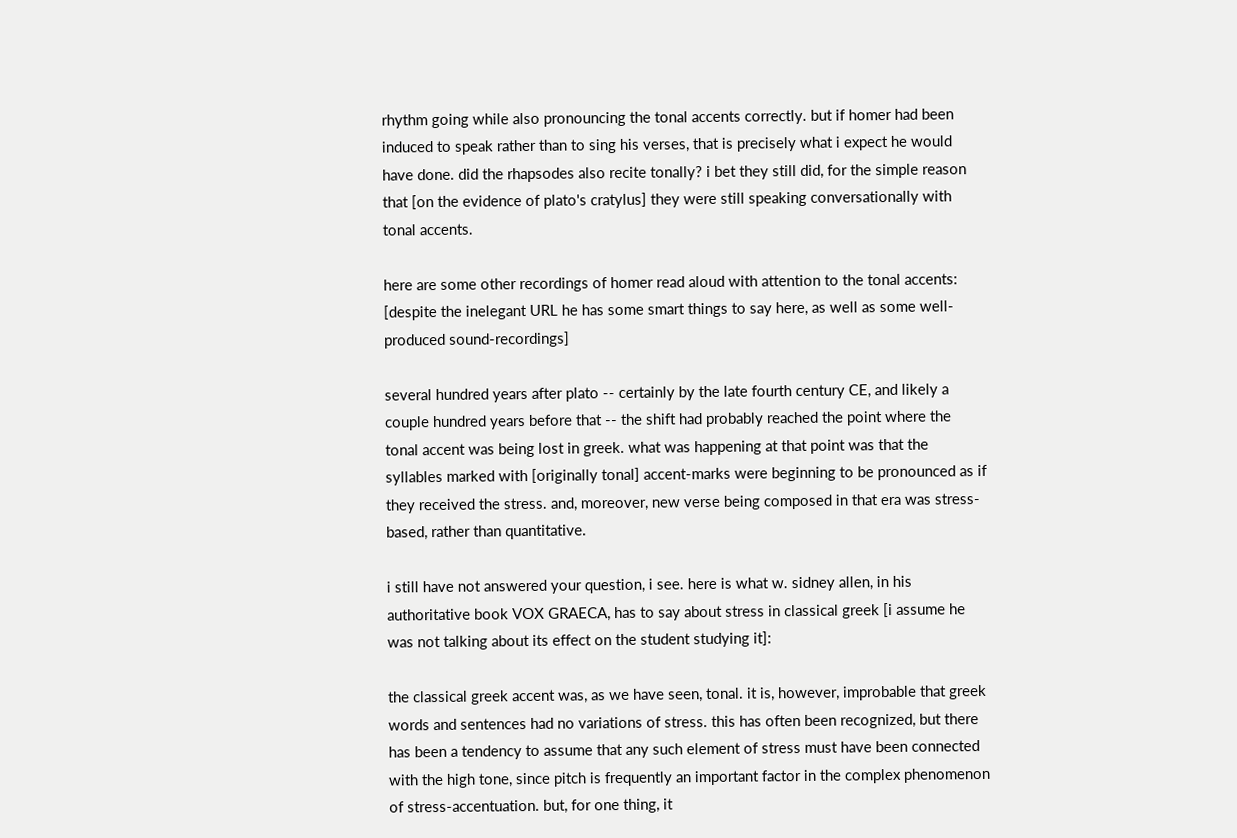rhythm going while also pronouncing the tonal accents correctly. but if homer had been induced to speak rather than to sing his verses, that is precisely what i expect he would have done. did the rhapsodes also recite tonally? i bet they still did, for the simple reason that [on the evidence of plato's cratylus] they were still speaking conversationally with tonal accents.

here are some other recordings of homer read aloud with attention to the tonal accents: [despite the inelegant URL he has some smart things to say here, as well as some well-produced sound-recordings]

several hundred years after plato -- certainly by the late fourth century CE, and likely a couple hundred years before that -- the shift had probably reached the point where the tonal accent was being lost in greek. what was happening at that point was that the syllables marked with [originally tonal] accent-marks were beginning to be pronounced as if they received the stress. and, moreover, new verse being composed in that era was stress-based, rather than quantitative.

i still have not answered your question, i see. here is what w. sidney allen, in his authoritative book VOX GRAECA, has to say about stress in classical greek [i assume he was not talking about its effect on the student studying it]:

the classical greek accent was, as we have seen, tonal. it is, however, improbable that greek words and sentences had no variations of stress. this has often been recognized, but there has been a tendency to assume that any such element of stress must have been connected with the high tone, since pitch is frequently an important factor in the complex phenomenon of stress-accentuation. but, for one thing, it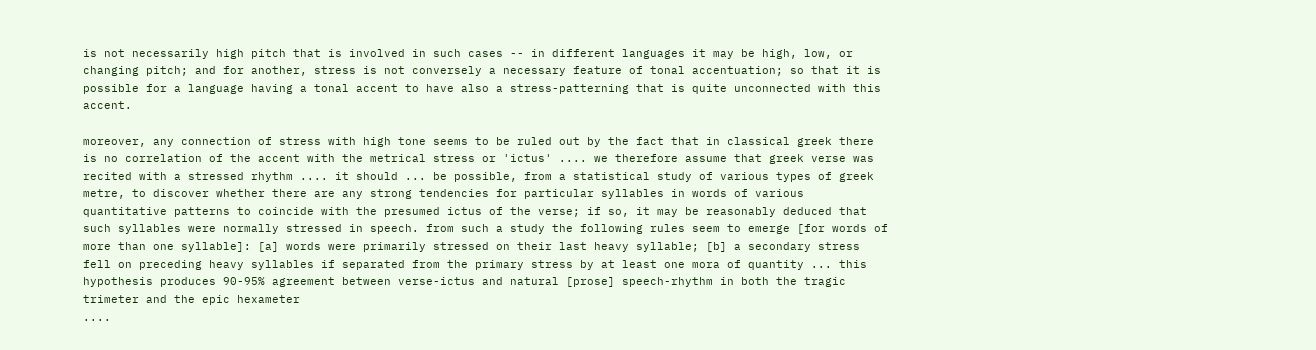is not necessarily high pitch that is involved in such cases -- in different languages it may be high, low, or changing pitch; and for another, stress is not conversely a necessary feature of tonal accentuation; so that it is possible for a language having a tonal accent to have also a stress-patterning that is quite unconnected with this accent.

moreover, any connection of stress with high tone seems to be ruled out by the fact that in classical greek there is no correlation of the accent with the metrical stress or 'ictus' .... we therefore assume that greek verse was recited with a stressed rhythm .... it should ... be possible, from a statistical study of various types of greek metre, to discover whether there are any strong tendencies for particular syllables in words of various quantitative patterns to coincide with the presumed ictus of the verse; if so, it may be reasonably deduced that such syllables were normally stressed in speech. from such a study the following rules seem to emerge [for words of more than one syllable]: [a] words were primarily stressed on their last heavy syllable; [b] a secondary stress fell on preceding heavy syllables if separated from the primary stress by at least one mora of quantity ... this hypothesis produces 90-95% agreement between verse-ictus and natural [prose] speech-rhythm in both the tragic trimeter and the epic hexameter
....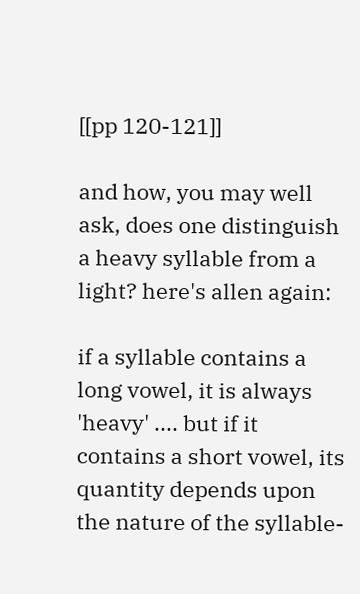[[pp 120-121]]

and how, you may well ask, does one distinguish a heavy syllable from a light? here's allen again:

if a syllable contains a long vowel, it is always 'heavy' .... but if it contains a short vowel, its quantity depends upon the nature of the syllable-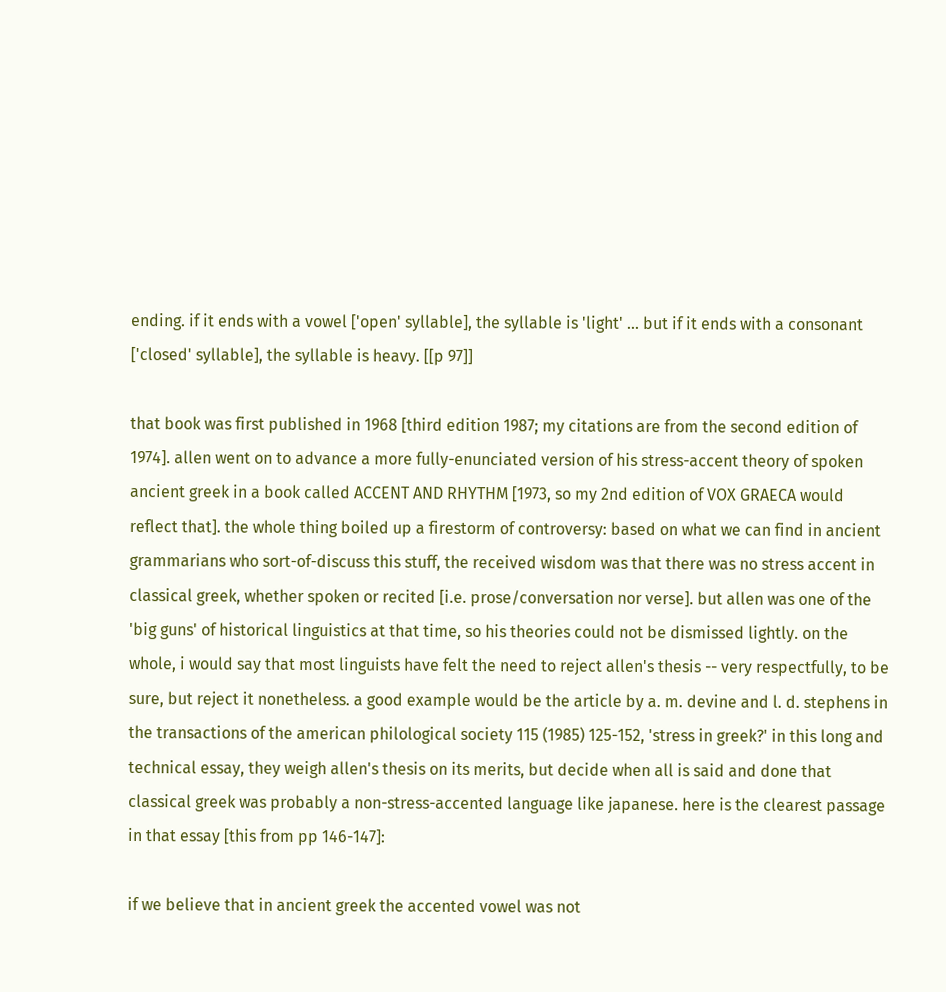ending. if it ends with a vowel ['open' syllable], the syllable is 'light' ... but if it ends with a consonant ['closed' syllable], the syllable is heavy. [[p 97]]

that book was first published in 1968 [third edition 1987; my citations are from the second edition of 1974]. allen went on to advance a more fully-enunciated version of his stress-accent theory of spoken ancient greek in a book called ACCENT AND RHYTHM [1973, so my 2nd edition of VOX GRAECA would reflect that]. the whole thing boiled up a firestorm of controversy: based on what we can find in ancient grammarians who sort-of-discuss this stuff, the received wisdom was that there was no stress accent in classical greek, whether spoken or recited [i.e. prose/conversation nor verse]. but allen was one of the 'big guns' of historical linguistics at that time, so his theories could not be dismissed lightly. on the whole, i would say that most linguists have felt the need to reject allen's thesis -- very respectfully, to be sure, but reject it nonetheless. a good example would be the article by a. m. devine and l. d. stephens in the transactions of the american philological society 115 (1985) 125-152, 'stress in greek?' in this long and technical essay, they weigh allen's thesis on its merits, but decide when all is said and done that classical greek was probably a non-stress-accented language like japanese. here is the clearest passage in that essay [this from pp 146-147]:

if we believe that in ancient greek the accented vowel was not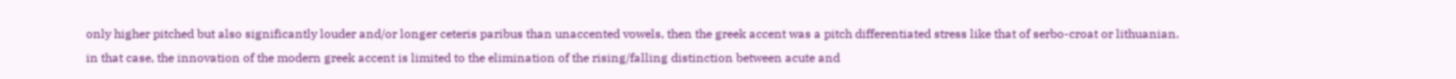only higher pitched but also significantly louder and/or longer ceteris paribus than unaccented vowels, then the greek accent was a pitch differentiated stress like that of serbo-croat or lithuanian. in that case, the innovation of the modern greek accent is limited to the elimination of the rising/falling distinction between acute and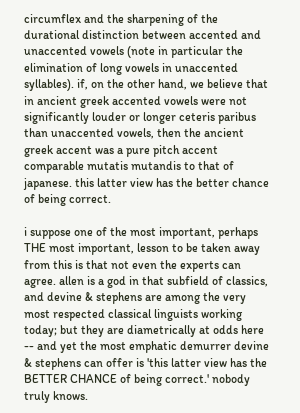circumflex and the sharpening of the durational distinction between accented and unaccented vowels (note in particular the elimination of long vowels in unaccented syllables). if, on the other hand, we believe that in ancient greek accented vowels were not significantly louder or longer ceteris paribus than unaccented vowels, then the ancient greek accent was a pure pitch accent comparable mutatis mutandis to that of japanese. this latter view has the better chance of being correct.

i suppose one of the most important, perhaps THE most important, lesson to be taken away from this is that not even the experts can agree. allen is a god in that subfield of classics, and devine & stephens are among the very most respected classical linguists working today; but they are diametrically at odds here -- and yet the most emphatic demurrer devine & stephens can offer is 'this latter view has the BETTER CHANCE of being correct.' nobody truly knows.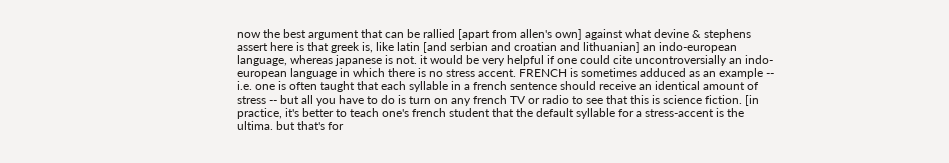now the best argument that can be rallied [apart from allen's own] against what devine & stephens assert here is that greek is, like latin [and serbian and croatian and lithuanian] an indo-european language, whereas japanese is not. it would be very helpful if one could cite uncontroversially an indo-european language in which there is no stress accent. FRENCH is sometimes adduced as an example -- i.e. one is often taught that each syllable in a french sentence should receive an identical amount of stress -- but all you have to do is turn on any french TV or radio to see that this is science fiction. [in practice, it's better to teach one's french student that the default syllable for a stress-accent is the ultima. but that's for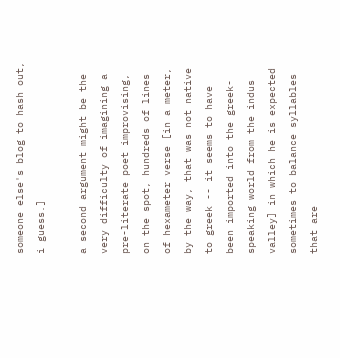someone else's blog to hash out, i guess.]

a second argument might be the very difficulty of imagining a pre-literate poet improvising, on the spot, hundreds of lines of hexameter verse [in a meter, by the way, that was not native to greek -- it seems to have been imported into the greek-speaking world from the indus valley] in which he is expected sometimes to balance syllables that are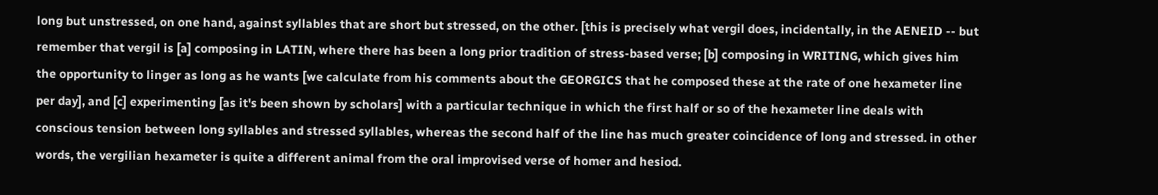long but unstressed, on one hand, against syllables that are short but stressed, on the other. [this is precisely what vergil does, incidentally, in the AENEID -- but remember that vergil is [a] composing in LATIN, where there has been a long prior tradition of stress-based verse; [b] composing in WRITING, which gives him the opportunity to linger as long as he wants [we calculate from his comments about the GEORGICS that he composed these at the rate of one hexameter line per day], and [c] experimenting [as it's been shown by scholars] with a particular technique in which the first half or so of the hexameter line deals with conscious tension between long syllables and stressed syllables, whereas the second half of the line has much greater coincidence of long and stressed. in other words, the vergilian hexameter is quite a different animal from the oral improvised verse of homer and hesiod.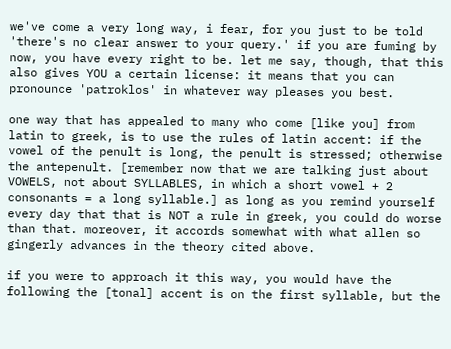we've come a very long way, i fear, for you just to be told 'there's no clear answer to your query.' if you are fuming by now, you have every right to be. let me say, though, that this also gives YOU a certain license: it means that you can pronounce 'patroklos' in whatever way pleases you best.

one way that has appealed to many who come [like you] from latin to greek, is to use the rules of latin accent: if the vowel of the penult is long, the penult is stressed; otherwise the antepenult. [remember now that we are talking just about VOWELS, not about SYLLABLES, in which a short vowel + 2 consonants = a long syllable.] as long as you remind yourself every day that that is NOT a rule in greek, you could do worse than that. moreover, it accords somewhat with what allen so gingerly advances in the theory cited above.

if you were to approach it this way, you would have the following the [tonal] accent is on the first syllable, but the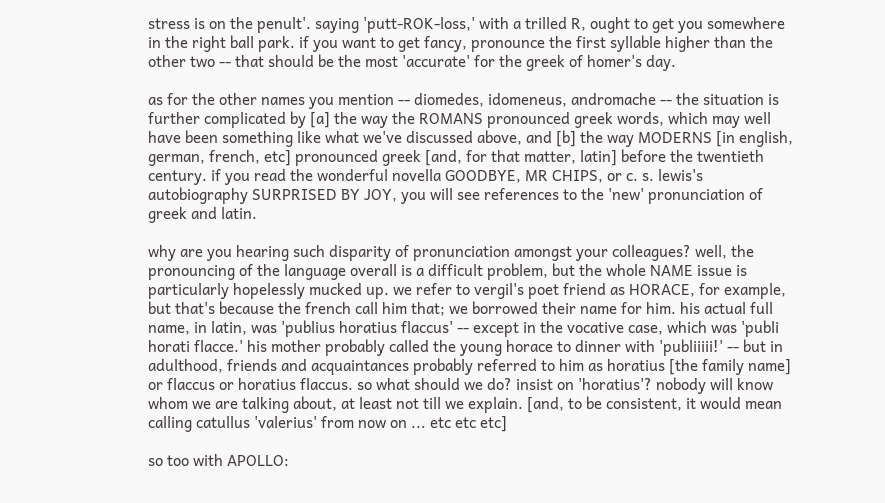stress is on the penult'. saying 'putt-ROK-loss,' with a trilled R, ought to get you somewhere in the right ball park. if you want to get fancy, pronounce the first syllable higher than the other two -- that should be the most 'accurate' for the greek of homer's day.

as for the other names you mention -- diomedes, idomeneus, andromache -- the situation is further complicated by [a] the way the ROMANS pronounced greek words, which may well have been something like what we've discussed above, and [b] the way MODERNS [in english, german, french, etc] pronounced greek [and, for that matter, latin] before the twentieth century. if you read the wonderful novella GOODBYE, MR CHIPS, or c. s. lewis's autobiography SURPRISED BY JOY, you will see references to the 'new' pronunciation of greek and latin.

why are you hearing such disparity of pronunciation amongst your colleagues? well, the pronouncing of the language overall is a difficult problem, but the whole NAME issue is particularly hopelessly mucked up. we refer to vergil's poet friend as HORACE, for example, but that's because the french call him that; we borrowed their name for him. his actual full name, in latin, was 'publius horatius flaccus' -- except in the vocative case, which was 'publi horati flacce.' his mother probably called the young horace to dinner with 'publiiiii!' -- but in adulthood, friends and acquaintances probably referred to him as horatius [the family name] or flaccus or horatius flaccus. so what should we do? insist on 'horatius'? nobody will know whom we are talking about, at least not till we explain. [and, to be consistent, it would mean calling catullus 'valerius' from now on ... etc etc etc]

so too with APOLLO: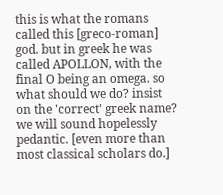this is what the romans called this [greco-roman] god. but in greek he was called APOLLON, with the final O being an omega. so what should we do? insist on the 'correct' greek name? we will sound hopelessly pedantic. [even more than most classical scholars do.]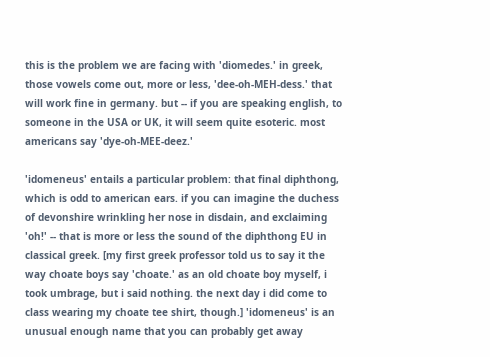this is the problem we are facing with 'diomedes.' in greek, those vowels come out, more or less, 'dee-oh-MEH-dess.' that will work fine in germany. but -- if you are speaking english, to someone in the USA or UK, it will seem quite esoteric. most americans say 'dye-oh-MEE-deez.'

'idomeneus' entails a particular problem: that final diphthong, which is odd to american ears. if you can imagine the duchess of devonshire wrinkling her nose in disdain, and exclaiming 'oh!' -- that is more or less the sound of the diphthong EU in classical greek. [my first greek professor told us to say it the way choate boys say 'choate.' as an old choate boy myself, i took umbrage, but i said nothing. the next day i did come to class wearing my choate tee shirt, though.] 'idomeneus' is an unusual enough name that you can probably get away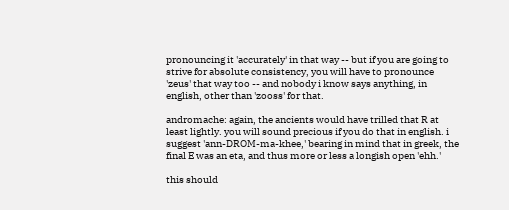pronouncing it 'accurately' in that way -- but if you are going to strive for absolute consistency, you will have to pronounce 'zeus' that way too -- and nobody i know says anything, in english, other than 'zooss' for that.

andromache: again, the ancients would have trilled that R at least lightly. you will sound precious if you do that in english. i suggest 'ann-DROM-ma-khee,' bearing in mind that in greek, the final E was an eta, and thus more or less a longish open 'ehh.'

this should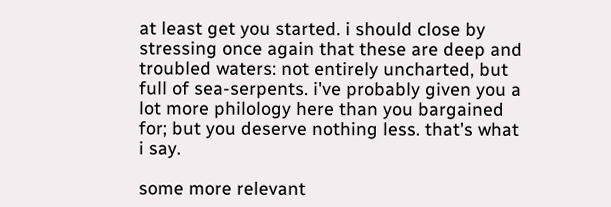at least get you started. i should close by stressing once again that these are deep and troubled waters: not entirely uncharted, but full of sea-serpents. i've probably given you a lot more philology here than you bargained for; but you deserve nothing less. that's what i say.

some more relevant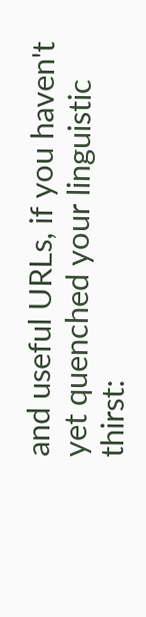and useful URLs, if you haven't yet quenched your linguistic thirst: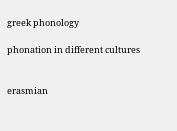greek phonology

phonation in different cultures


erasmian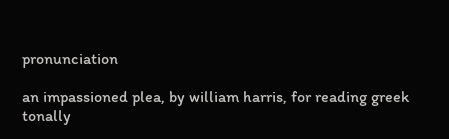pronunciation

an impassioned plea, by william harris, for reading greek tonally